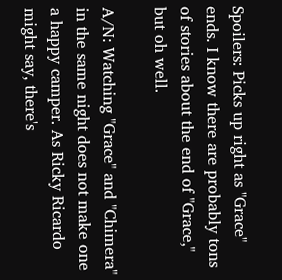Spoilers: Picks up right as "Grace" ends. I know there are probably tons of stories about the end of "Grace," but oh well.

A/N: Watching "Grace" and "Chimera" in the same night does not make one a happy camper. As Ricky Ricardo might say, there's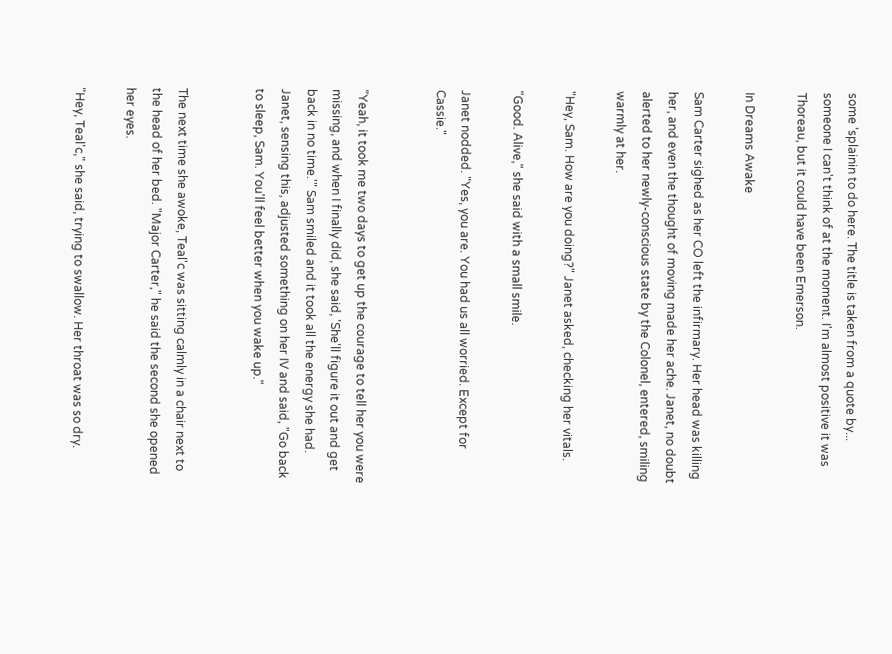some 'splainin to do here. The title is taken from a quote by... someone I can't think of at the moment. I'm almost positive it was Thoreau, but it could have been Emerson.

In Dreams Awake

Sam Carter sighed as her CO left the infirmary. Her head was killing her, and even the thought of moving made her ache. Janet, no doubt alerted to her newly-conscious state by the Colonel, entered, smiling warmly at her.

"Hey, Sam. How are you doing?" Janet asked, checking her vitals.

"Good. Alive," she said with a small smile.

Janet nodded. "Yes, you are. You had us all worried. Except for Cassie."


"Yeah, it took me two days to get up the courage to tell her you were missing, and when I finally did, she said, 'She'll figure it out and get back in no time.'" Sam smiled and it took all the energy she had. Janet, sensing this, adjusted something on her IV and said, "Go back to sleep, Sam. You'll feel better when you wake up."


The next time she awoke, Teal'c was sitting calmly in a chair next to the head of her bed. "Major Carter," he said the second she opened her eyes.

"Hey, Teal'c," she said, trying to swallow. Her throat was so dry.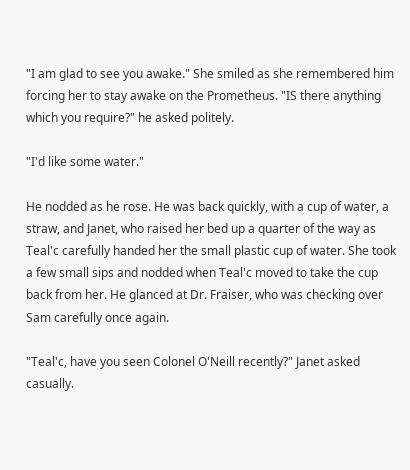"I am glad to see you awake." She smiled as she remembered him forcing her to stay awake on the Prometheus. "IS there anything which you require?" he asked politely.

"I'd like some water."

He nodded as he rose. He was back quickly, with a cup of water, a straw, and Janet, who raised her bed up a quarter of the way as Teal'c carefully handed her the small plastic cup of water. She took a few small sips and nodded when Teal'c moved to take the cup back from her. He glanced at Dr. Fraiser, who was checking over Sam carefully once again.

"Teal'c, have you seen Colonel O'Neill recently?" Janet asked casually.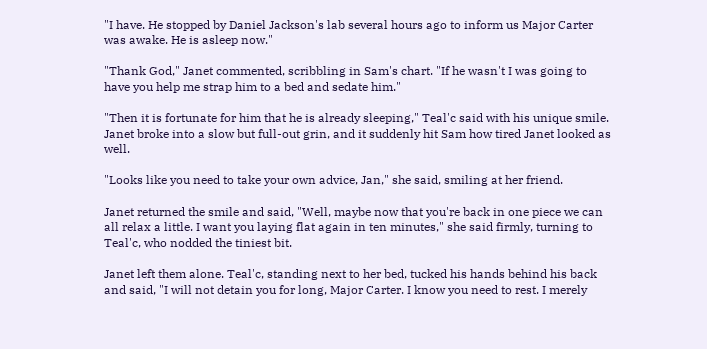"I have. He stopped by Daniel Jackson's lab several hours ago to inform us Major Carter was awake. He is asleep now."

"Thank God," Janet commented, scribbling in Sam's chart. "If he wasn't I was going to have you help me strap him to a bed and sedate him."

"Then it is fortunate for him that he is already sleeping," Teal'c said with his unique smile. Janet broke into a slow but full-out grin, and it suddenly hit Sam how tired Janet looked as well.

"Looks like you need to take your own advice, Jan," she said, smiling at her friend.

Janet returned the smile and said, "Well, maybe now that you're back in one piece we can all relax a little. I want you laying flat again in ten minutes," she said firmly, turning to Teal'c, who nodded the tiniest bit.

Janet left them alone. Teal'c, standing next to her bed, tucked his hands behind his back and said, "I will not detain you for long, Major Carter. I know you need to rest. I merely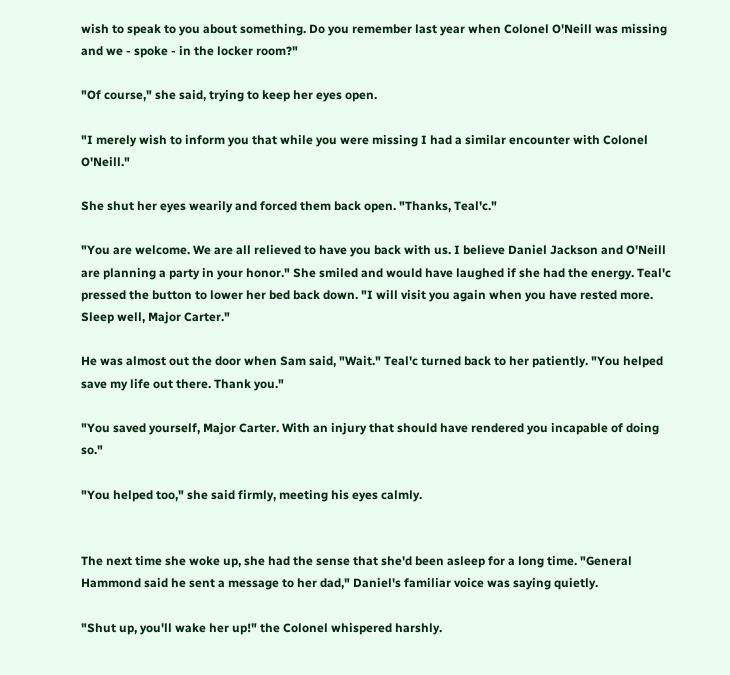wish to speak to you about something. Do you remember last year when Colonel O'Neill was missing and we - spoke - in the locker room?"

"Of course," she said, trying to keep her eyes open.

"I merely wish to inform you that while you were missing I had a similar encounter with Colonel O'Neill."

She shut her eyes wearily and forced them back open. "Thanks, Teal'c."

"You are welcome. We are all relieved to have you back with us. I believe Daniel Jackson and O'Neill are planning a party in your honor." She smiled and would have laughed if she had the energy. Teal'c pressed the button to lower her bed back down. "I will visit you again when you have rested more. Sleep well, Major Carter."

He was almost out the door when Sam said, "Wait." Teal'c turned back to her patiently. "You helped save my life out there. Thank you."

"You saved yourself, Major Carter. With an injury that should have rendered you incapable of doing so."

"You helped too," she said firmly, meeting his eyes calmly.


The next time she woke up, she had the sense that she'd been asleep for a long time. "General Hammond said he sent a message to her dad," Daniel's familiar voice was saying quietly.

"Shut up, you'll wake her up!" the Colonel whispered harshly.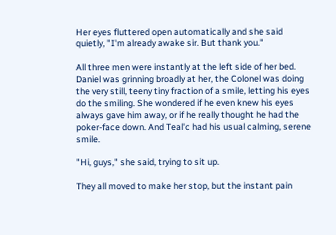Her eyes fluttered open automatically and she said quietly, "I'm already awake sir. But thank you."

All three men were instantly at the left side of her bed. Daniel was grinning broadly at her, the Colonel was doing the very still, teeny tiny fraction of a smile, letting his eyes do the smiling. She wondered if he even knew his eyes always gave him away, or if he really thought he had the poker-face down. And Teal'c had his usual calming, serene smile.

"Hi, guys," she said, trying to sit up.

They all moved to make her stop, but the instant pain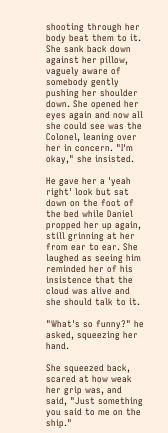shooting through her body beat them to it. She sank back down against her pillow, vaguely aware of somebody gently pushing her shoulder down. She opened her eyes again and now all she could see was the Colonel, leaning over her in concern. "I'm okay," she insisted.

He gave her a 'yeah right' look but sat down on the foot of the bed while Daniel propped her up again, still grinning at her from ear to ear. She laughed as seeing him reminded her of his insistence that the cloud was alive and she should talk to it.

"What's so funny?" he asked, squeezing her hand.

She squeezed back, scared at how weak her grip was, and said, "Just something you said to me on the ship."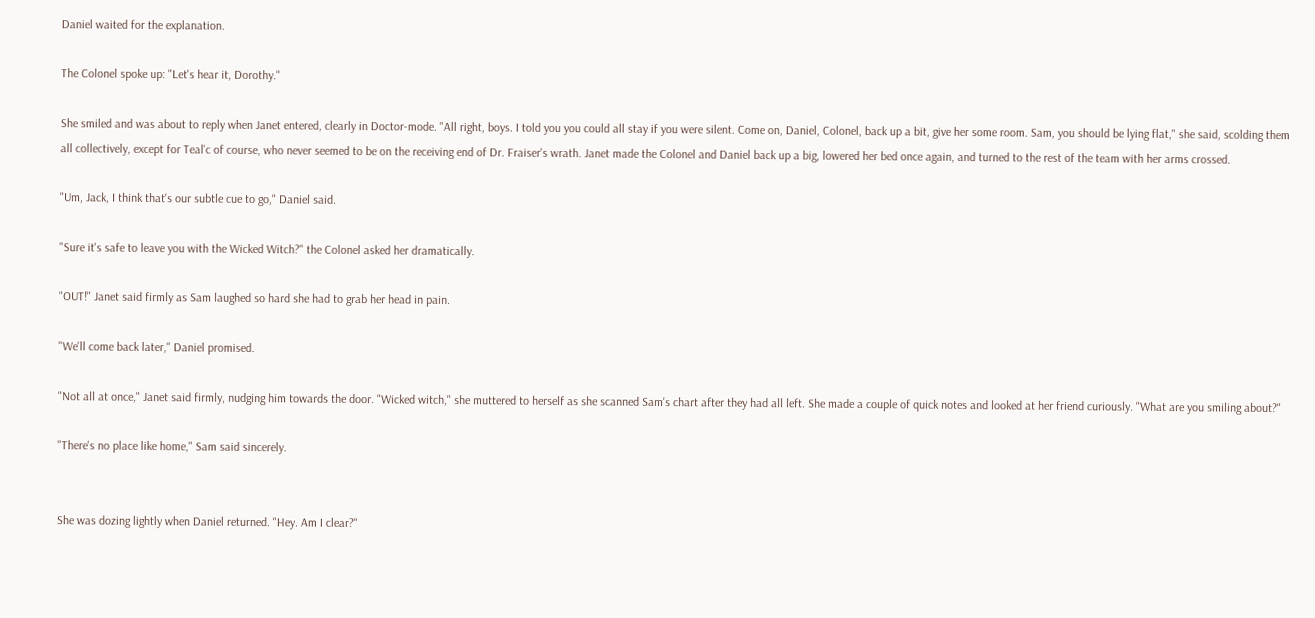Daniel waited for the explanation.

The Colonel spoke up: "Let's hear it, Dorothy."

She smiled and was about to reply when Janet entered, clearly in Doctor-mode. "All right, boys. I told you you could all stay if you were silent. Come on, Daniel, Colonel, back up a bit, give her some room. Sam, you should be lying flat," she said, scolding them all collectively, except for Teal'c of course, who never seemed to be on the receiving end of Dr. Fraiser's wrath. Janet made the Colonel and Daniel back up a big, lowered her bed once again, and turned to the rest of the team with her arms crossed.

"Um, Jack, I think that's our subtle cue to go," Daniel said.

"Sure it's safe to leave you with the Wicked Witch?" the Colonel asked her dramatically.

"OUT!" Janet said firmly as Sam laughed so hard she had to grab her head in pain.

"We'll come back later," Daniel promised.

"Not all at once," Janet said firmly, nudging him towards the door. "Wicked witch," she muttered to herself as she scanned Sam's chart after they had all left. She made a couple of quick notes and looked at her friend curiously. "What are you smiling about?"

"There's no place like home," Sam said sincerely.


She was dozing lightly when Daniel returned. "Hey. Am I clear?"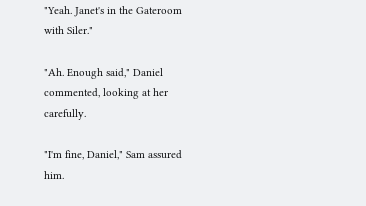"Yeah. Janet's in the Gateroom with Siler."

"Ah. Enough said," Daniel commented, looking at her carefully.

"I'm fine, Daniel," Sam assured him.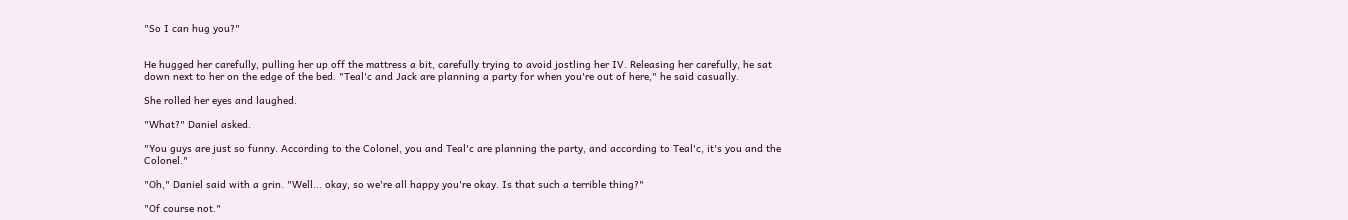"So I can hug you?"


He hugged her carefully, pulling her up off the mattress a bit, carefully trying to avoid jostling her IV. Releasing her carefully, he sat down next to her on the edge of the bed. "Teal'c and Jack are planning a party for when you're out of here," he said casually.

She rolled her eyes and laughed.

"What?" Daniel asked.

"You guys are just so funny. According to the Colonel, you and Teal'c are planning the party, and according to Teal'c, it's you and the Colonel."

"Oh," Daniel said with a grin. "Well... okay, so we're all happy you're okay. Is that such a terrible thing?"

"Of course not."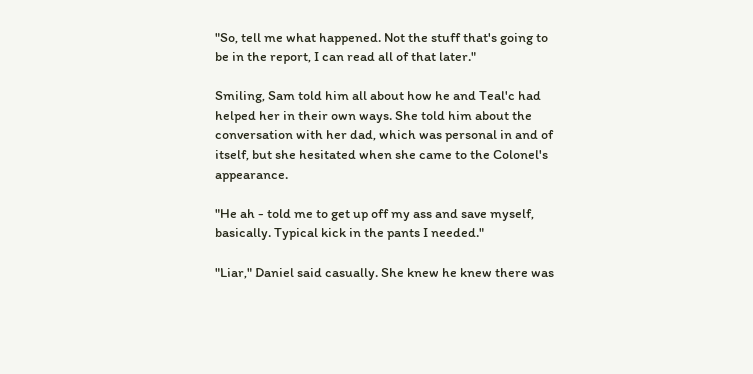"So, tell me what happened. Not the stuff that's going to be in the report, I can read all of that later."

Smiling, Sam told him all about how he and Teal'c had helped her in their own ways. She told him about the conversation with her dad, which was personal in and of itself, but she hesitated when she came to the Colonel's appearance.

"He ah - told me to get up off my ass and save myself, basically. Typical kick in the pants I needed."

"Liar," Daniel said casually. She knew he knew there was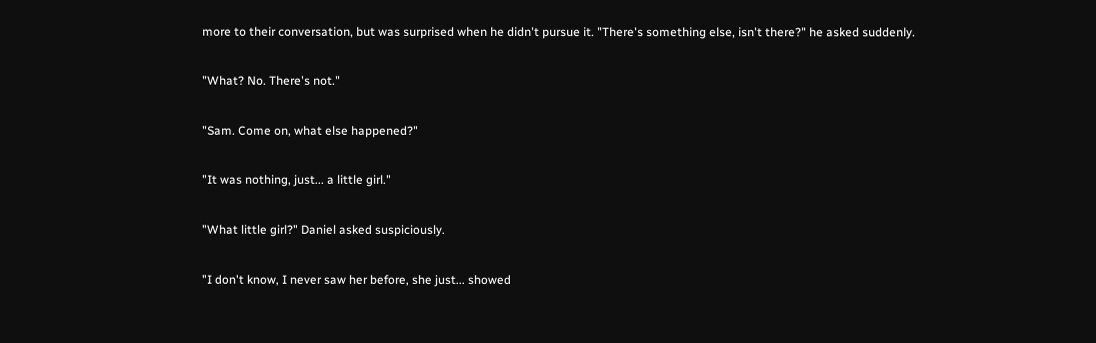more to their conversation, but was surprised when he didn't pursue it. "There's something else, isn't there?" he asked suddenly.

"What? No. There's not."

"Sam. Come on, what else happened?"

"It was nothing, just... a little girl."

"What little girl?" Daniel asked suspiciously.

"I don't know, I never saw her before, she just... showed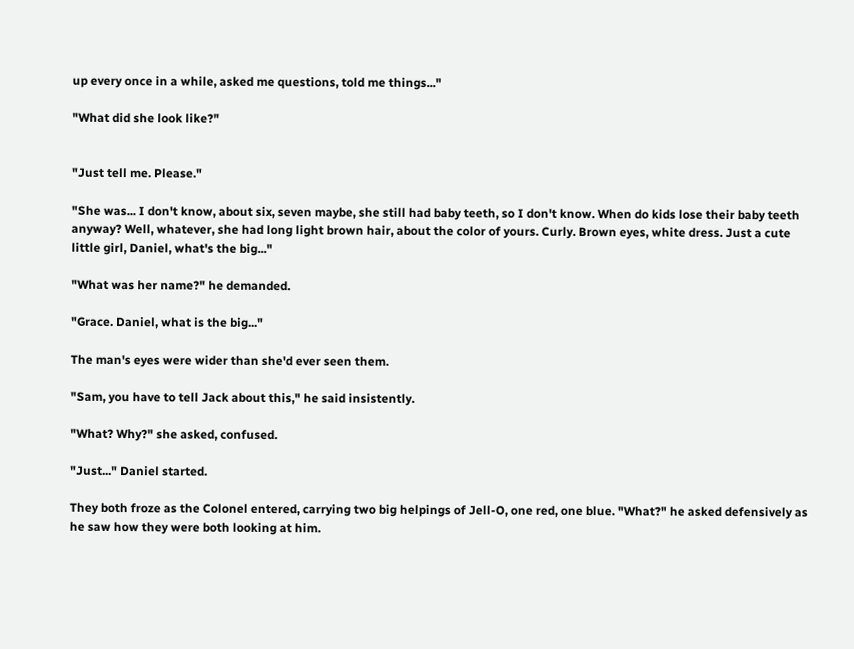up every once in a while, asked me questions, told me things..."

"What did she look like?"


"Just tell me. Please."

"She was... I don't know, about six, seven maybe, she still had baby teeth, so I don't know. When do kids lose their baby teeth anyway? Well, whatever, she had long light brown hair, about the color of yours. Curly. Brown eyes, white dress. Just a cute little girl, Daniel, what's the big..."

"What was her name?" he demanded.

"Grace. Daniel, what is the big..."

The man's eyes were wider than she'd ever seen them.

"Sam, you have to tell Jack about this," he said insistently.

"What? Why?" she asked, confused.

"Just..." Daniel started.

They both froze as the Colonel entered, carrying two big helpings of Jell-O, one red, one blue. "What?" he asked defensively as he saw how they were both looking at him.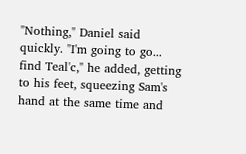"Nothing," Daniel said quickly. "I'm going to go... find Teal'c," he added, getting to his feet, squeezing Sam's hand at the same time and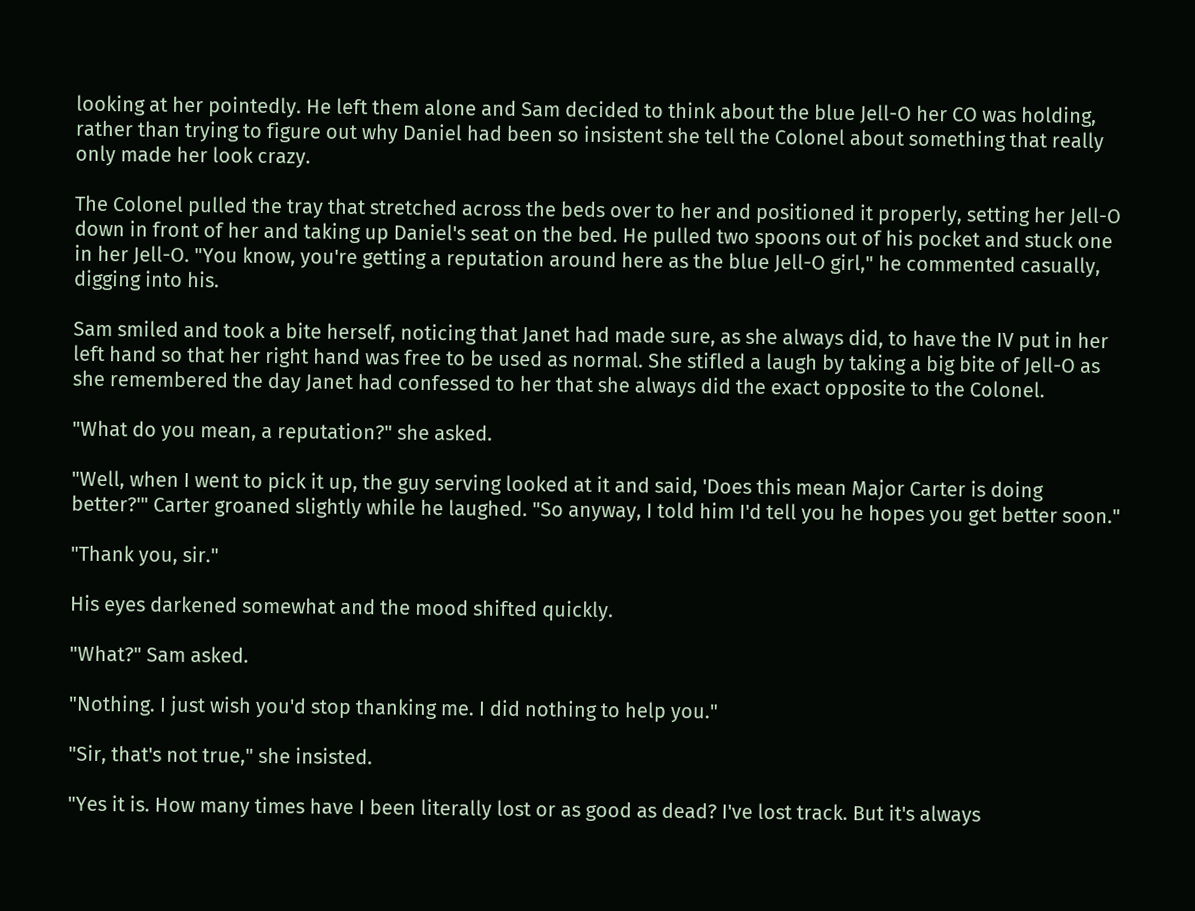looking at her pointedly. He left them alone and Sam decided to think about the blue Jell-O her CO was holding, rather than trying to figure out why Daniel had been so insistent she tell the Colonel about something that really only made her look crazy.

The Colonel pulled the tray that stretched across the beds over to her and positioned it properly, setting her Jell-O down in front of her and taking up Daniel's seat on the bed. He pulled two spoons out of his pocket and stuck one in her Jell-O. "You know, you're getting a reputation around here as the blue Jell-O girl," he commented casually, digging into his.

Sam smiled and took a bite herself, noticing that Janet had made sure, as she always did, to have the IV put in her left hand so that her right hand was free to be used as normal. She stifled a laugh by taking a big bite of Jell-O as she remembered the day Janet had confessed to her that she always did the exact opposite to the Colonel.

"What do you mean, a reputation?" she asked.

"Well, when I went to pick it up, the guy serving looked at it and said, 'Does this mean Major Carter is doing better?'" Carter groaned slightly while he laughed. "So anyway, I told him I'd tell you he hopes you get better soon."

"Thank you, sir."

His eyes darkened somewhat and the mood shifted quickly.

"What?" Sam asked.

"Nothing. I just wish you'd stop thanking me. I did nothing to help you."

"Sir, that's not true," she insisted.

"Yes it is. How many times have I been literally lost or as good as dead? I've lost track. But it's always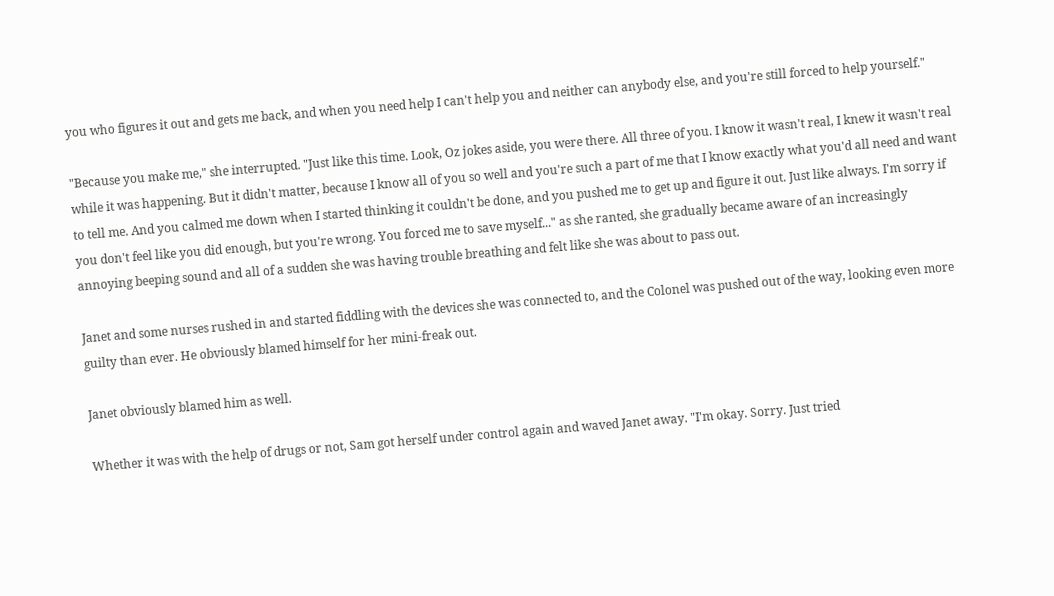you who figures it out and gets me back, and when you need help I can't help you and neither can anybody else, and you're still forced to help yourself."

"Because you make me," she interrupted. "Just like this time. Look, Oz jokes aside, you were there. All three of you. I know it wasn't real, I knew it wasn't real while it was happening. But it didn't matter, because I know all of you so well and you're such a part of me that I know exactly what you'd all need and want to tell me. And you calmed me down when I started thinking it couldn't be done, and you pushed me to get up and figure it out. Just like always. I'm sorry if you don't feel like you did enough, but you're wrong. You forced me to save myself..." as she ranted, she gradually became aware of an increasingly annoying beeping sound and all of a sudden she was having trouble breathing and felt like she was about to pass out.

Janet and some nurses rushed in and started fiddling with the devices she was connected to, and the Colonel was pushed out of the way, looking even more guilty than ever. He obviously blamed himself for her mini-freak out.

Janet obviously blamed him as well.

Whether it was with the help of drugs or not, Sam got herself under control again and waved Janet away. "I'm okay. Sorry. Just tried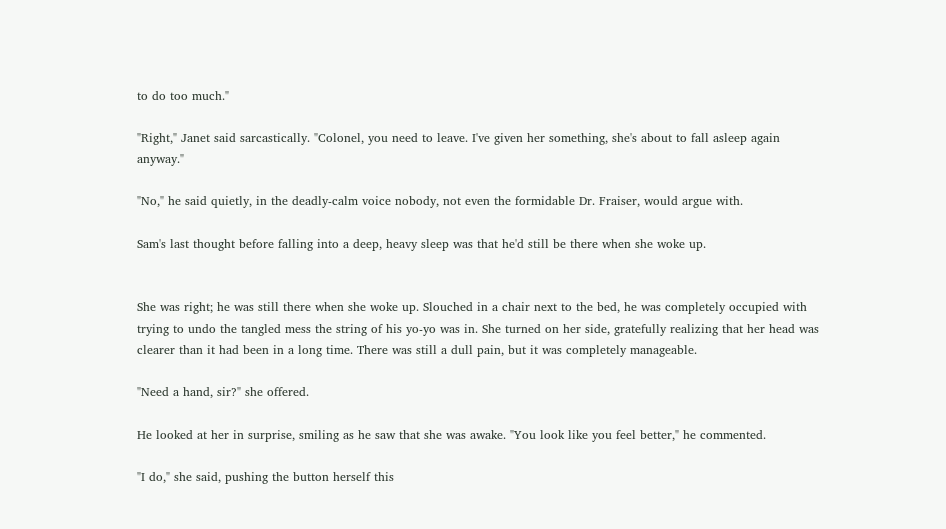to do too much."

"Right," Janet said sarcastically. "Colonel, you need to leave. I've given her something, she's about to fall asleep again anyway."

"No," he said quietly, in the deadly-calm voice nobody, not even the formidable Dr. Fraiser, would argue with.

Sam's last thought before falling into a deep, heavy sleep was that he'd still be there when she woke up.


She was right; he was still there when she woke up. Slouched in a chair next to the bed, he was completely occupied with trying to undo the tangled mess the string of his yo-yo was in. She turned on her side, gratefully realizing that her head was clearer than it had been in a long time. There was still a dull pain, but it was completely manageable.

"Need a hand, sir?" she offered.

He looked at her in surprise, smiling as he saw that she was awake. "You look like you feel better," he commented.

"I do," she said, pushing the button herself this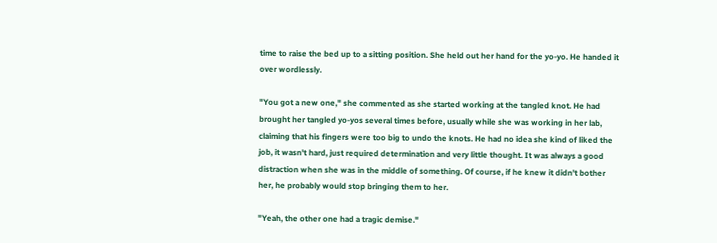time to raise the bed up to a sitting position. She held out her hand for the yo-yo. He handed it over wordlessly.

"You got a new one," she commented as she started working at the tangled knot. He had brought her tangled yo-yos several times before, usually while she was working in her lab, claiming that his fingers were too big to undo the knots. He had no idea she kind of liked the job, it wasn't hard, just required determination and very little thought. It was always a good distraction when she was in the middle of something. Of course, if he knew it didn't bother her, he probably would stop bringing them to her.

"Yeah, the other one had a tragic demise."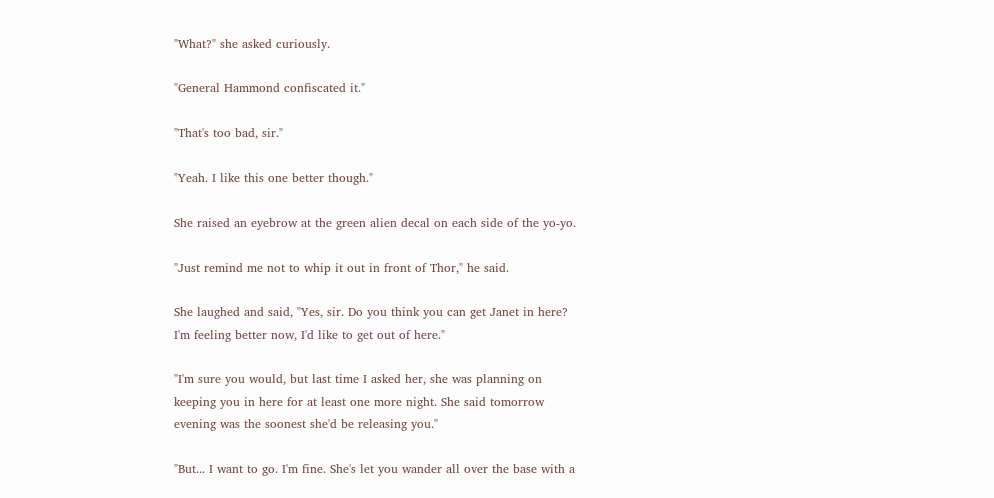"What?" she asked curiously.

"General Hammond confiscated it."

"That's too bad, sir."

"Yeah. I like this one better though."

She raised an eyebrow at the green alien decal on each side of the yo-yo.

"Just remind me not to whip it out in front of Thor," he said.

She laughed and said, "Yes, sir. Do you think you can get Janet in here? I'm feeling better now, I'd like to get out of here."

"I'm sure you would, but last time I asked her, she was planning on keeping you in here for at least one more night. She said tomorrow evening was the soonest she'd be releasing you."

"But... I want to go. I'm fine. She's let you wander all over the base with a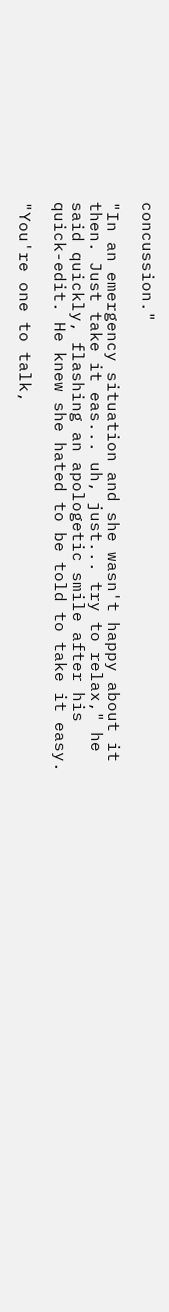concussion."

"In an emergency situation and she wasn't happy about it then. Just take it eas... uh, just... try to relax," he said quickly, flashing an apologetic smile after his quick-edit. He knew she hated to be told to take it easy.

"You're one to talk,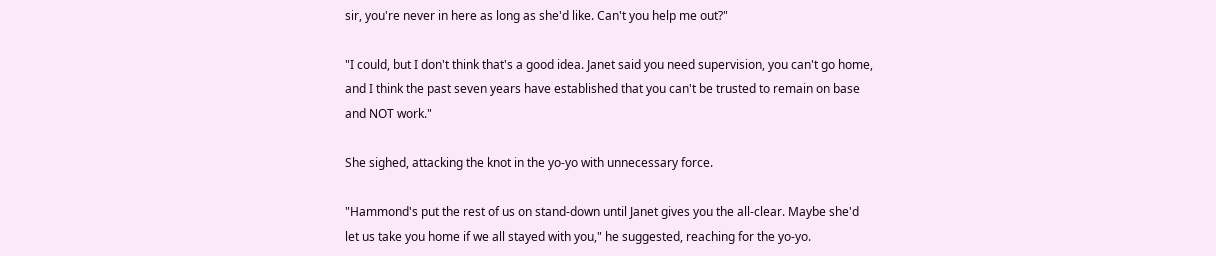sir, you're never in here as long as she'd like. Can't you help me out?"

"I could, but I don't think that's a good idea. Janet said you need supervision, you can't go home, and I think the past seven years have established that you can't be trusted to remain on base and NOT work."

She sighed, attacking the knot in the yo-yo with unnecessary force.

"Hammond's put the rest of us on stand-down until Janet gives you the all-clear. Maybe she'd let us take you home if we all stayed with you," he suggested, reaching for the yo-yo.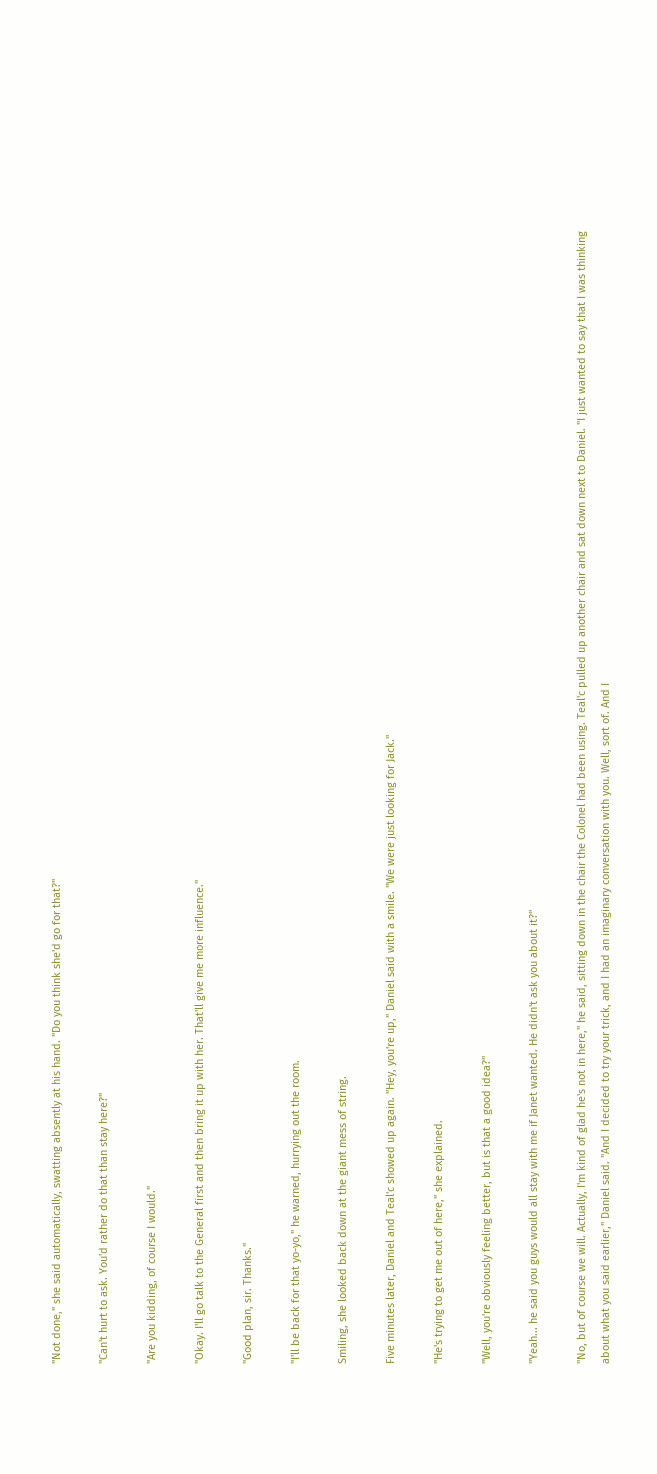"Not done," she said automatically, swatting absently at his hand. "Do you think she'd go for that?"

"Can't hurt to ask. You'd rather do that than stay here?"

"Are you kidding, of course I would."

"Okay. I'll go talk to the General first and then bring it up with her. That'll give me more influence."

"Good plan, sir. Thanks."

"I'll be back for that yo-yo," he warned, hurrying out the room.

Smiling, she looked back down at the giant mess of string.

Five minutes later, Daniel and Teal'c showed up again. "Hey, you're up," Daniel said with a smile. "We were just looking for Jack."

"He's trying to get me out of here," she explained.

"Well, you're obviously feeling better, but is that a good idea?"

"Yeah... he said you guys would all stay with me if Janet wanted. He didn't ask you about it?"

"No, but of course we will. Actually, I'm kind of glad he's not in here," he said, sitting down in the chair the Colonel had been using. Teal'c pulled up another chair and sat down next to Daniel. "I just wanted to say that I was thinking about what you said earlier," Daniel said. "And I decided to try your trick, and I had an imaginary conversation with you. Well, sort of. And I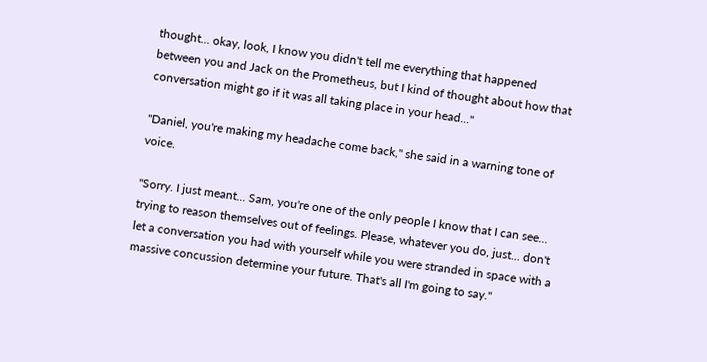thought... okay, look, I know you didn't tell me everything that happened between you and Jack on the Prometheus, but I kind of thought about how that conversation might go if it was all taking place in your head..."

"Daniel, you're making my headache come back," she said in a warning tone of voice.

"Sorry. I just meant... Sam, you're one of the only people I know that I can see... trying to reason themselves out of feelings. Please, whatever you do, just... don't let a conversation you had with yourself while you were stranded in space with a massive concussion determine your future. That's all I'm going to say."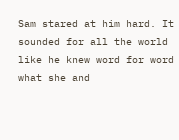Sam stared at him hard. It sounded for all the world like he knew word for word what she and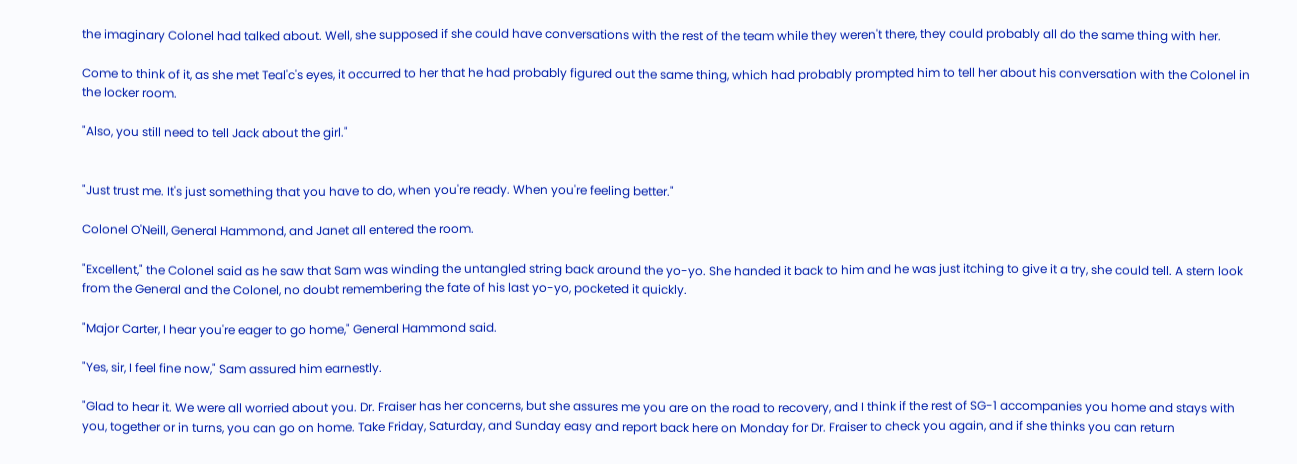the imaginary Colonel had talked about. Well, she supposed if she could have conversations with the rest of the team while they weren't there, they could probably all do the same thing with her.

Come to think of it, as she met Teal'c's eyes, it occurred to her that he had probably figured out the same thing, which had probably prompted him to tell her about his conversation with the Colonel in the locker room.

"Also, you still need to tell Jack about the girl."


"Just trust me. It's just something that you have to do, when you're ready. When you're feeling better."

Colonel O'Neill, General Hammond, and Janet all entered the room.

"Excellent," the Colonel said as he saw that Sam was winding the untangled string back around the yo-yo. She handed it back to him and he was just itching to give it a try, she could tell. A stern look from the General and the Colonel, no doubt remembering the fate of his last yo-yo, pocketed it quickly.

"Major Carter, I hear you're eager to go home," General Hammond said.

"Yes, sir, I feel fine now," Sam assured him earnestly.

"Glad to hear it. We were all worried about you. Dr. Fraiser has her concerns, but she assures me you are on the road to recovery, and I think if the rest of SG-1 accompanies you home and stays with you, together or in turns, you can go on home. Take Friday, Saturday, and Sunday easy and report back here on Monday for Dr. Fraiser to check you again, and if she thinks you can return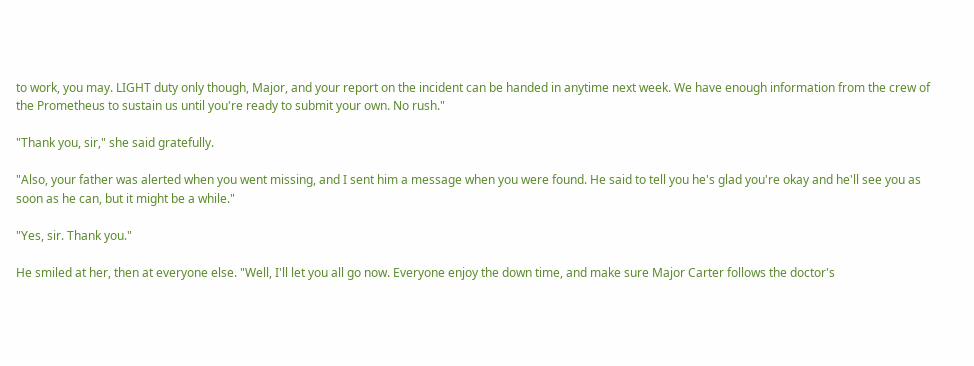to work, you may. LIGHT duty only though, Major, and your report on the incident can be handed in anytime next week. We have enough information from the crew of the Prometheus to sustain us until you're ready to submit your own. No rush."

"Thank you, sir," she said gratefully.

"Also, your father was alerted when you went missing, and I sent him a message when you were found. He said to tell you he's glad you're okay and he'll see you as soon as he can, but it might be a while."

"Yes, sir. Thank you."

He smiled at her, then at everyone else. "Well, I'll let you all go now. Everyone enjoy the down time, and make sure Major Carter follows the doctor's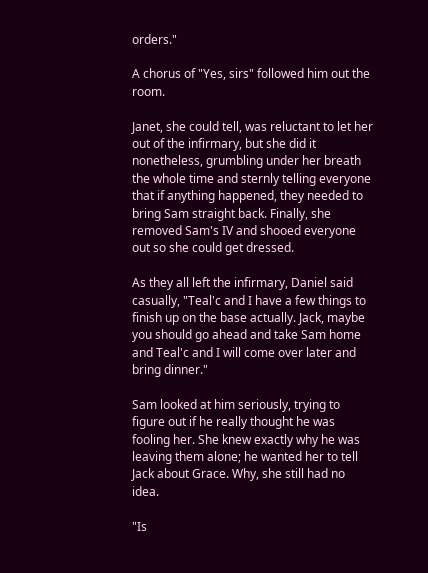orders."

A chorus of "Yes, sirs" followed him out the room.

Janet, she could tell, was reluctant to let her out of the infirmary, but she did it nonetheless, grumbling under her breath the whole time and sternly telling everyone that if anything happened, they needed to bring Sam straight back. Finally, she removed Sam's IV and shooed everyone out so she could get dressed.

As they all left the infirmary, Daniel said casually, "Teal'c and I have a few things to finish up on the base actually. Jack, maybe you should go ahead and take Sam home and Teal'c and I will come over later and bring dinner."

Sam looked at him seriously, trying to figure out if he really thought he was fooling her. She knew exactly why he was leaving them alone; he wanted her to tell Jack about Grace. Why, she still had no idea.

"Is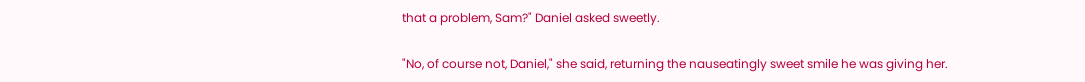that a problem, Sam?" Daniel asked sweetly.

"No, of course not, Daniel," she said, returning the nauseatingly sweet smile he was giving her.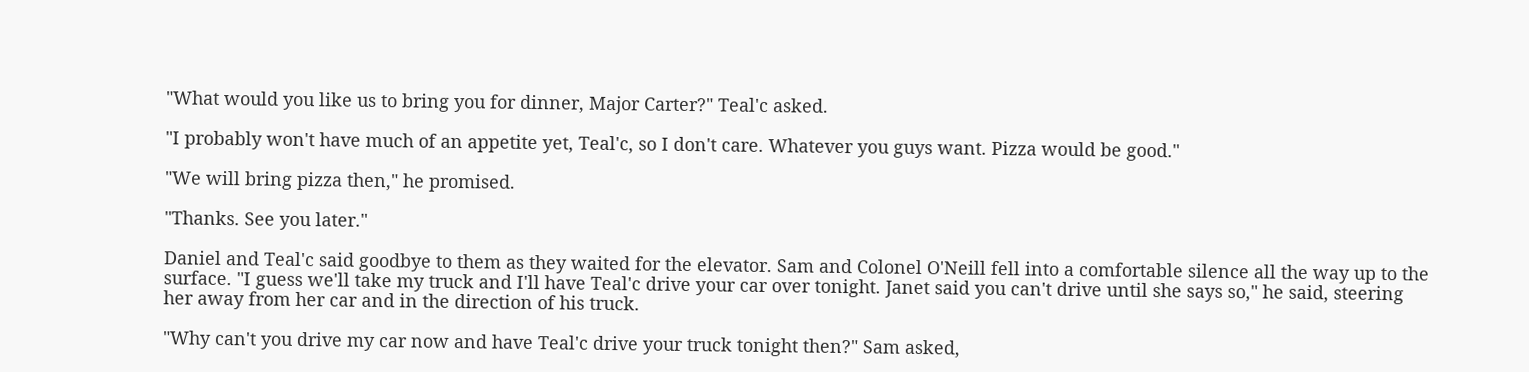"What would you like us to bring you for dinner, Major Carter?" Teal'c asked.

"I probably won't have much of an appetite yet, Teal'c, so I don't care. Whatever you guys want. Pizza would be good."

"We will bring pizza then," he promised.

"Thanks. See you later."

Daniel and Teal'c said goodbye to them as they waited for the elevator. Sam and Colonel O'Neill fell into a comfortable silence all the way up to the surface. "I guess we'll take my truck and I'll have Teal'c drive your car over tonight. Janet said you can't drive until she says so," he said, steering her away from her car and in the direction of his truck.

"Why can't you drive my car now and have Teal'c drive your truck tonight then?" Sam asked,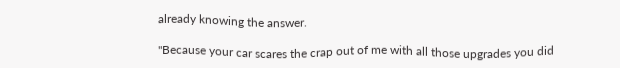already knowing the answer.

"Because your car scares the crap out of me with all those upgrades you did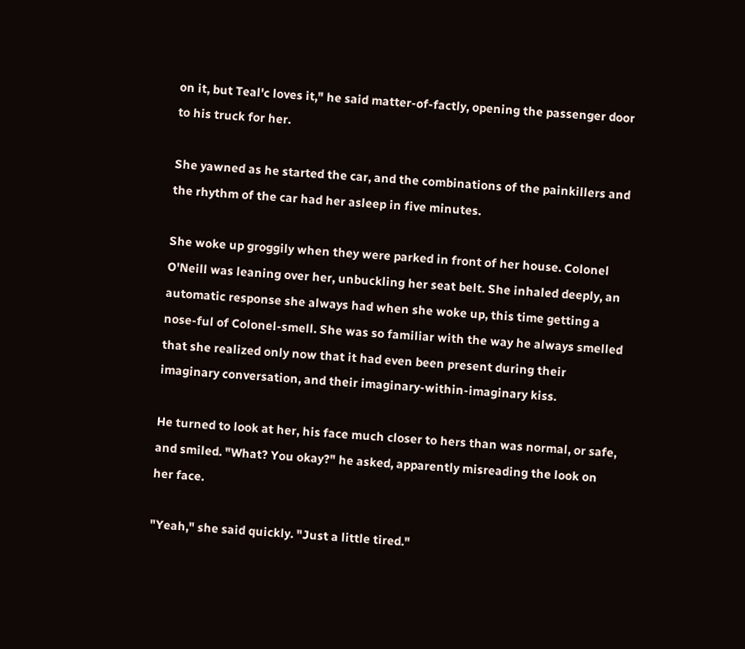on it, but Teal'c loves it," he said matter-of-factly, opening the passenger door to his truck for her.

She yawned as he started the car, and the combinations of the painkillers and the rhythm of the car had her asleep in five minutes.

She woke up groggily when they were parked in front of her house. Colonel O'Neill was leaning over her, unbuckling her seat belt. She inhaled deeply, an automatic response she always had when she woke up, this time getting a nose-ful of Colonel-smell. She was so familiar with the way he always smelled that she realized only now that it had even been present during their imaginary conversation, and their imaginary-within-imaginary kiss.

He turned to look at her, his face much closer to hers than was normal, or safe, and smiled. "What? You okay?" he asked, apparently misreading the look on her face.

"Yeah," she said quickly. "Just a little tired."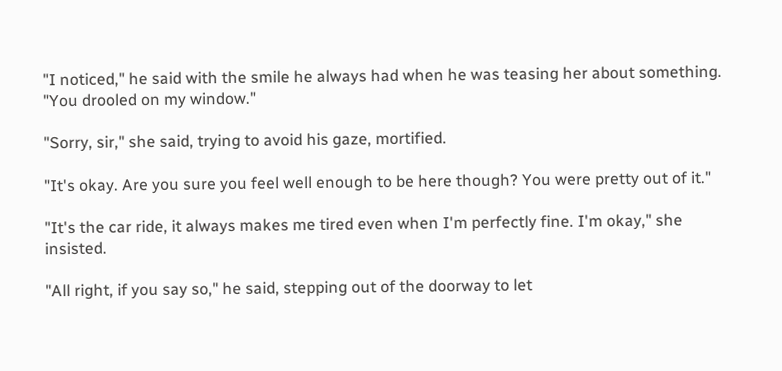"I noticed," he said with the smile he always had when he was teasing her about something. "You drooled on my window."

"Sorry, sir," she said, trying to avoid his gaze, mortified.

"It's okay. Are you sure you feel well enough to be here though? You were pretty out of it."

"It's the car ride, it always makes me tired even when I'm perfectly fine. I'm okay," she insisted.

"All right, if you say so," he said, stepping out of the doorway to let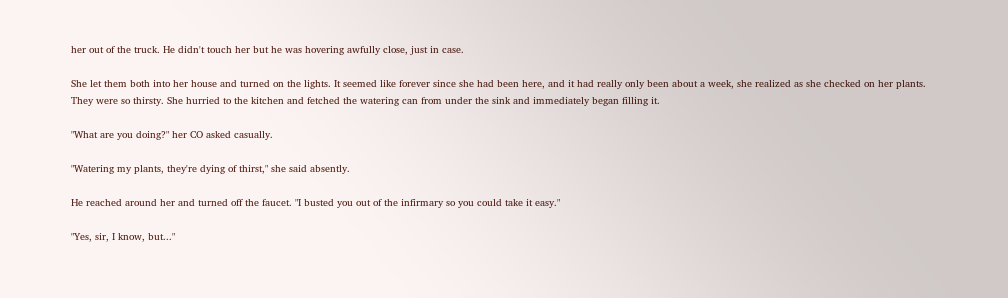her out of the truck. He didn't touch her but he was hovering awfully close, just in case.

She let them both into her house and turned on the lights. It seemed like forever since she had been here, and it had really only been about a week, she realized as she checked on her plants. They were so thirsty. She hurried to the kitchen and fetched the watering can from under the sink and immediately began filling it.

"What are you doing?" her CO asked casually.

"Watering my plants, they're dying of thirst," she said absently.

He reached around her and turned off the faucet. "I busted you out of the infirmary so you could take it easy."

"Yes, sir, I know, but..."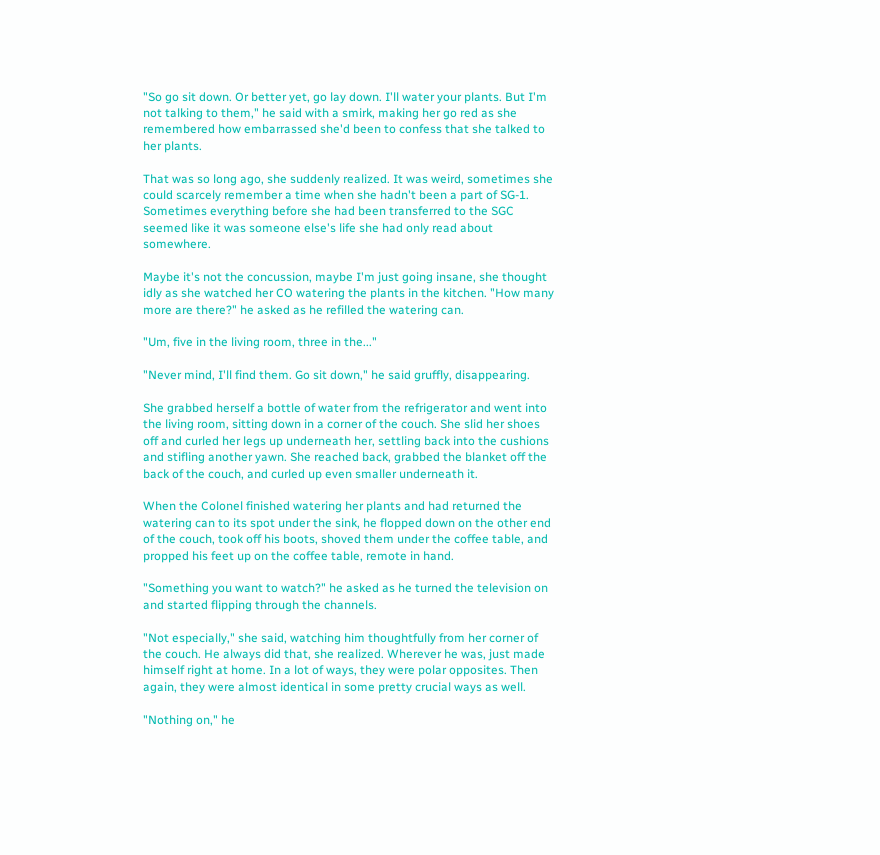"So go sit down. Or better yet, go lay down. I'll water your plants. But I'm not talking to them," he said with a smirk, making her go red as she remembered how embarrassed she'd been to confess that she talked to her plants.

That was so long ago, she suddenly realized. It was weird, sometimes she could scarcely remember a time when she hadn't been a part of SG-1. Sometimes everything before she had been transferred to the SGC seemed like it was someone else's life she had only read about somewhere.

Maybe it's not the concussion, maybe I'm just going insane, she thought idly as she watched her CO watering the plants in the kitchen. "How many more are there?" he asked as he refilled the watering can.

"Um, five in the living room, three in the..."

"Never mind, I'll find them. Go sit down," he said gruffly, disappearing.

She grabbed herself a bottle of water from the refrigerator and went into the living room, sitting down in a corner of the couch. She slid her shoes off and curled her legs up underneath her, settling back into the cushions and stifling another yawn. She reached back, grabbed the blanket off the back of the couch, and curled up even smaller underneath it.

When the Colonel finished watering her plants and had returned the watering can to its spot under the sink, he flopped down on the other end of the couch, took off his boots, shoved them under the coffee table, and propped his feet up on the coffee table, remote in hand.

"Something you want to watch?" he asked as he turned the television on and started flipping through the channels.

"Not especially," she said, watching him thoughtfully from her corner of the couch. He always did that, she realized. Wherever he was, just made himself right at home. In a lot of ways, they were polar opposites. Then again, they were almost identical in some pretty crucial ways as well.

"Nothing on," he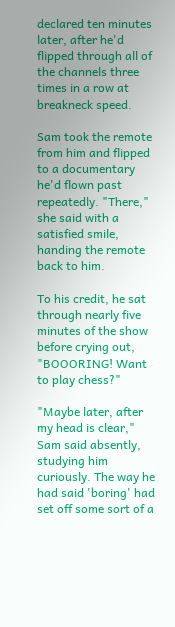declared ten minutes later, after he'd flipped through all of the channels three times in a row at breakneck speed.

Sam took the remote from him and flipped to a documentary he'd flown past repeatedly. "There," she said with a satisfied smile, handing the remote back to him.

To his credit, he sat through nearly five minutes of the show before crying out, "BOOORING! Want to play chess?"

"Maybe later, after my head is clear," Sam said absently, studying him curiously. The way he had said 'boring' had set off some sort of a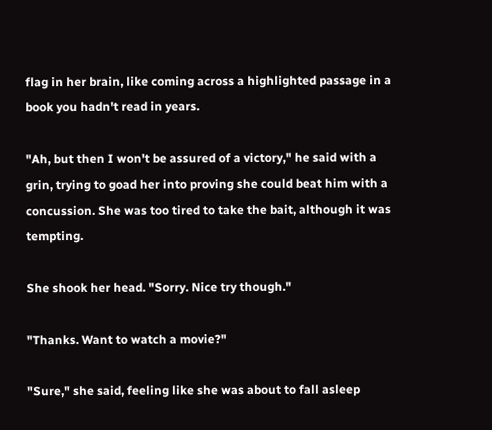flag in her brain, like coming across a highlighted passage in a book you hadn't read in years.

"Ah, but then I won't be assured of a victory," he said with a grin, trying to goad her into proving she could beat him with a concussion. She was too tired to take the bait, although it was tempting.

She shook her head. "Sorry. Nice try though."

"Thanks. Want to watch a movie?"

"Sure," she said, feeling like she was about to fall asleep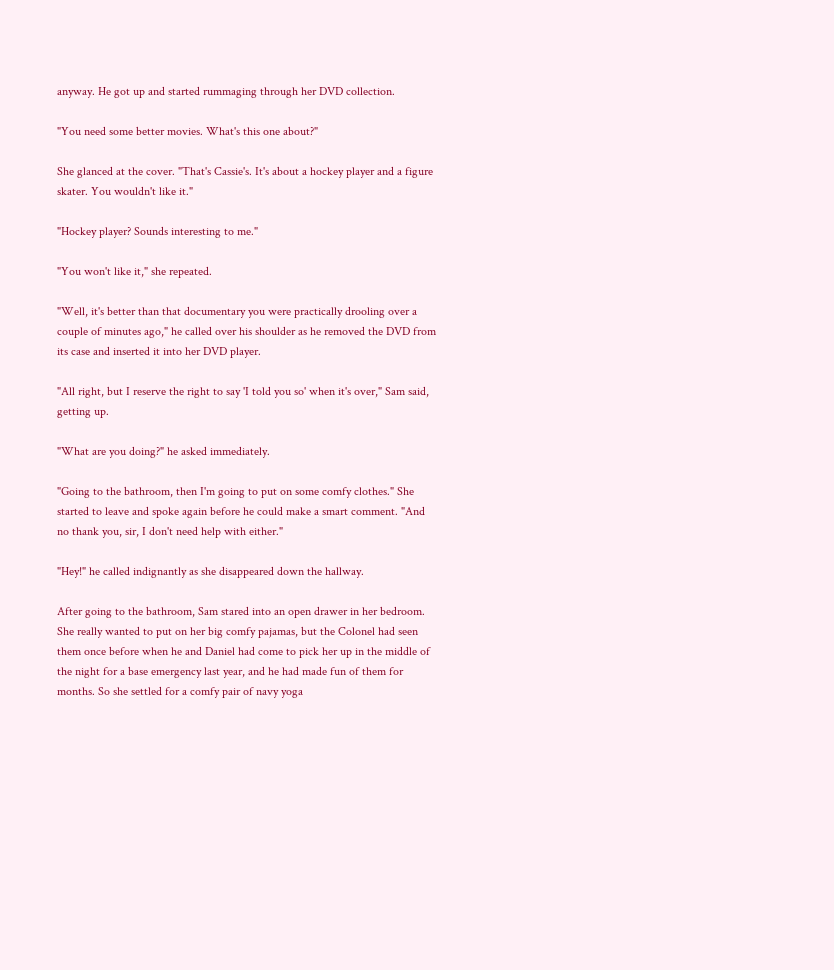anyway. He got up and started rummaging through her DVD collection.

"You need some better movies. What's this one about?"

She glanced at the cover. "That's Cassie's. It's about a hockey player and a figure skater. You wouldn't like it."

"Hockey player? Sounds interesting to me."

"You won't like it," she repeated.

"Well, it's better than that documentary you were practically drooling over a couple of minutes ago," he called over his shoulder as he removed the DVD from its case and inserted it into her DVD player.

"All right, but I reserve the right to say 'I told you so' when it's over," Sam said, getting up.

"What are you doing?" he asked immediately.

"Going to the bathroom, then I'm going to put on some comfy clothes." She started to leave and spoke again before he could make a smart comment. "And no thank you, sir, I don't need help with either."

"Hey!" he called indignantly as she disappeared down the hallway.

After going to the bathroom, Sam stared into an open drawer in her bedroom. She really wanted to put on her big comfy pajamas, but the Colonel had seen them once before when he and Daniel had come to pick her up in the middle of the night for a base emergency last year, and he had made fun of them for months. So she settled for a comfy pair of navy yoga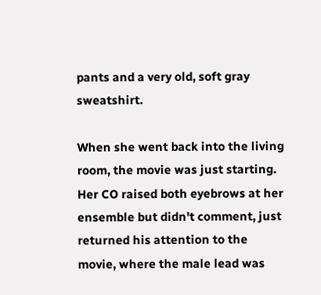pants and a very old, soft gray sweatshirt.

When she went back into the living room, the movie was just starting. Her CO raised both eyebrows at her ensemble but didn't comment, just returned his attention to the movie, where the male lead was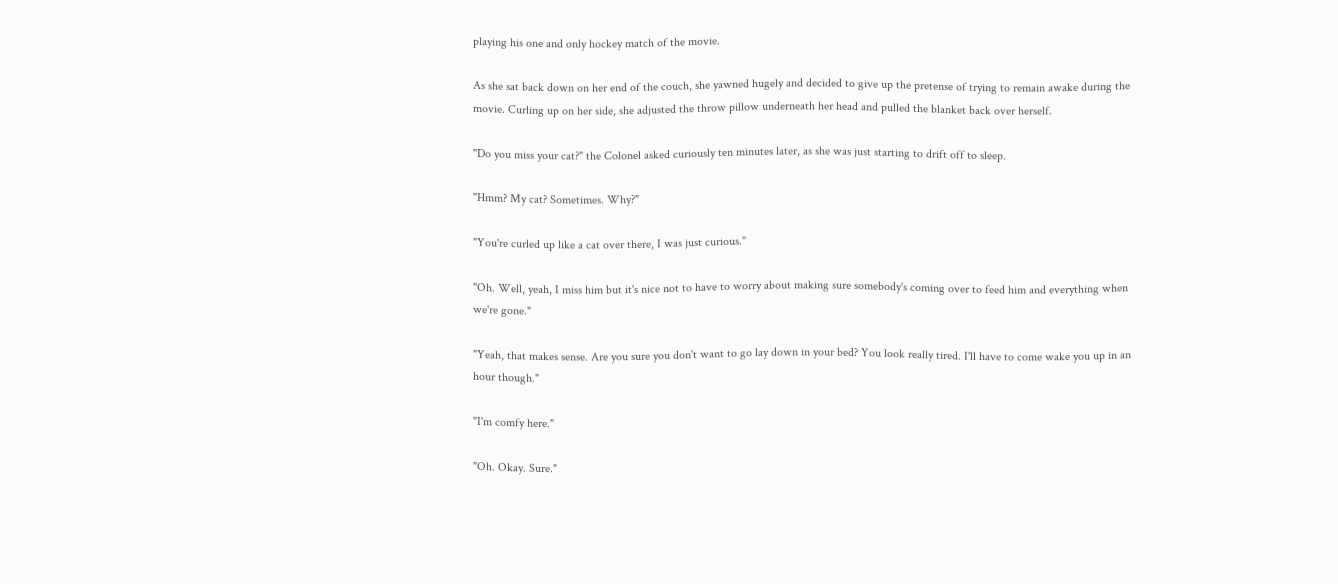playing his one and only hockey match of the movie.

As she sat back down on her end of the couch, she yawned hugely and decided to give up the pretense of trying to remain awake during the movie. Curling up on her side, she adjusted the throw pillow underneath her head and pulled the blanket back over herself.

"Do you miss your cat?" the Colonel asked curiously ten minutes later, as she was just starting to drift off to sleep.

"Hmm? My cat? Sometimes. Why?"

"You're curled up like a cat over there, I was just curious."

"Oh. Well, yeah, I miss him but it's nice not to have to worry about making sure somebody's coming over to feed him and everything when we're gone."

"Yeah, that makes sense. Are you sure you don't want to go lay down in your bed? You look really tired. I'll have to come wake you up in an hour though."

"I'm comfy here."

"Oh. Okay. Sure."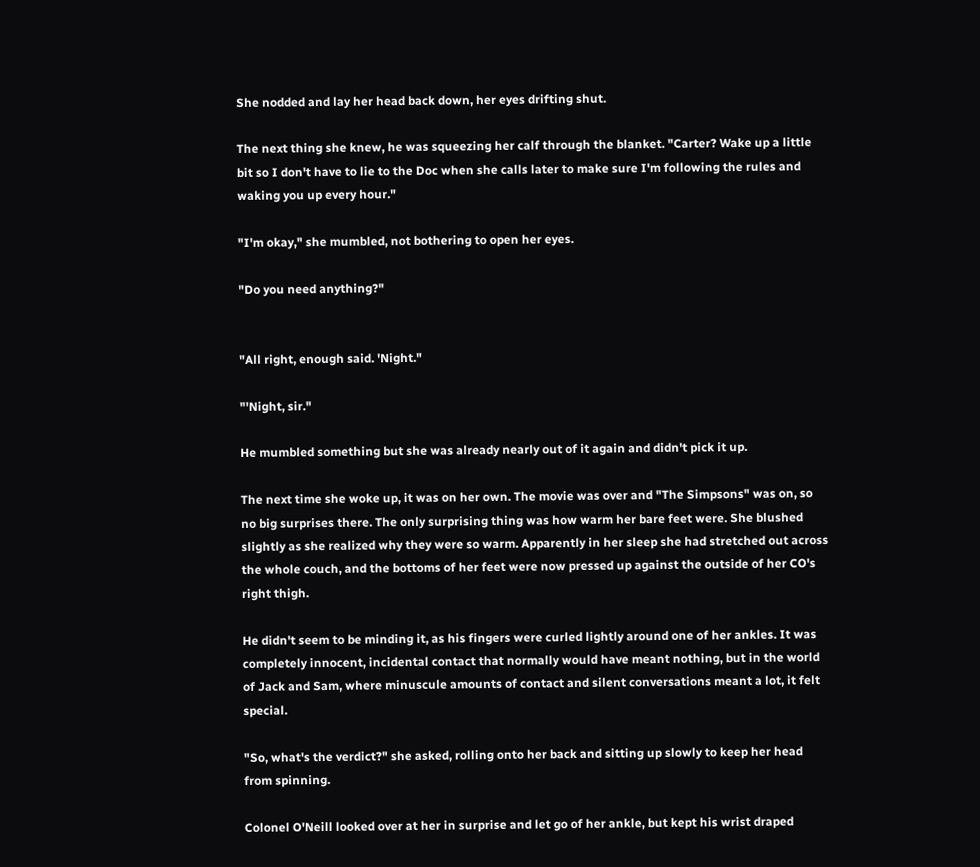She nodded and lay her head back down, her eyes drifting shut.

The next thing she knew, he was squeezing her calf through the blanket. "Carter? Wake up a little bit so I don't have to lie to the Doc when she calls later to make sure I'm following the rules and waking you up every hour."

"I'm okay," she mumbled, not bothering to open her eyes.

"Do you need anything?"


"All right, enough said. 'Night."

"'Night, sir."

He mumbled something but she was already nearly out of it again and didn't pick it up.

The next time she woke up, it was on her own. The movie was over and "The Simpsons" was on, so no big surprises there. The only surprising thing was how warm her bare feet were. She blushed slightly as she realized why they were so warm. Apparently in her sleep she had stretched out across the whole couch, and the bottoms of her feet were now pressed up against the outside of her CO's right thigh.

He didn't seem to be minding it, as his fingers were curled lightly around one of her ankles. It was completely innocent, incidental contact that normally would have meant nothing, but in the world of Jack and Sam, where minuscule amounts of contact and silent conversations meant a lot, it felt special.

"So, what's the verdict?" she asked, rolling onto her back and sitting up slowly to keep her head from spinning.

Colonel O'Neill looked over at her in surprise and let go of her ankle, but kept his wrist draped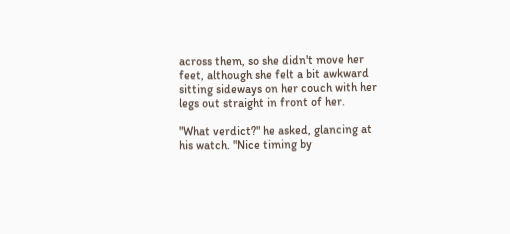across them, so she didn't move her feet, although she felt a bit awkward sitting sideways on her couch with her legs out straight in front of her.

"What verdict?" he asked, glancing at his watch. "Nice timing by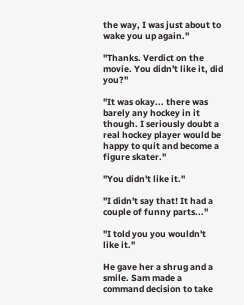the way, I was just about to wake you up again."

"Thanks. Verdict on the movie. You didn't like it, did you?"

"It was okay... there was barely any hockey in it though. I seriously doubt a real hockey player would be happy to quit and become a figure skater."

"You didn't like it."

"I didn't say that! It had a couple of funny parts..."

"I told you you wouldn't like it."

He gave her a shrug and a smile. Sam made a command decision to take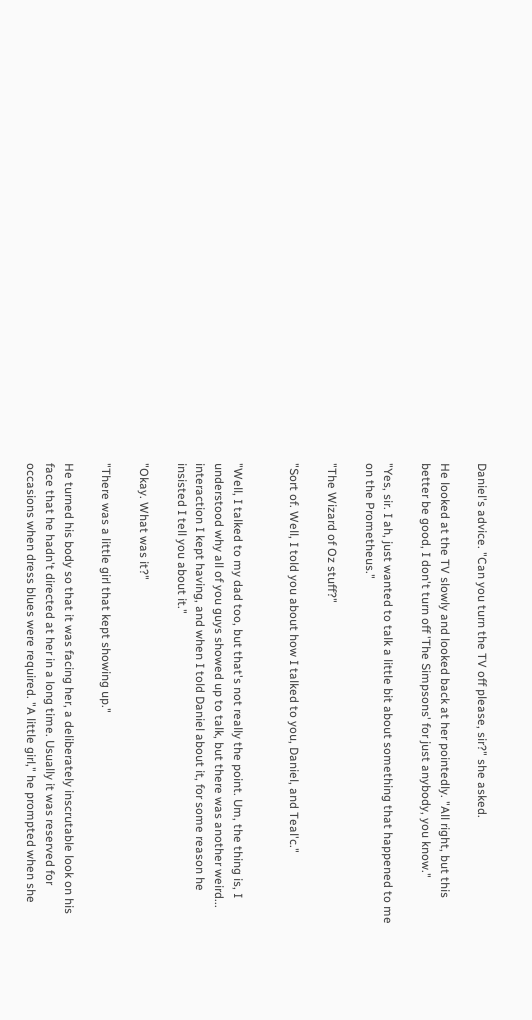Daniel's advice. "Can you turn the TV off please, sir?" she asked.

He looked at the TV slowly and looked back at her pointedly. "All right, but this better be good, I don't turn off 'The Simpsons' for just anybody, you know."

"Yes, sir. I ah, just wanted to talk a little bit about something that happened to me on the Prometheus."

"The Wizard of Oz stuff?"

"Sort of. Well, I told you about how I talked to you, Daniel, and Teal'c."


"Well, I talked to my dad too, but that's not really the point. Um, the thing is, I understood why all of you guys showed up to talk, but there was another weird... interaction I kept having, and when I told Daniel about it, for some reason he insisted I tell you about it."

"Okay. What was it?"

"There was a little girl that kept showing up."

He turned his body so that it was facing her, a deliberately inscrutable look on his face that he hadn't directed at her in a long time. Usually it was reserved for occasions when dress blues were required. "A little girl," he prompted when she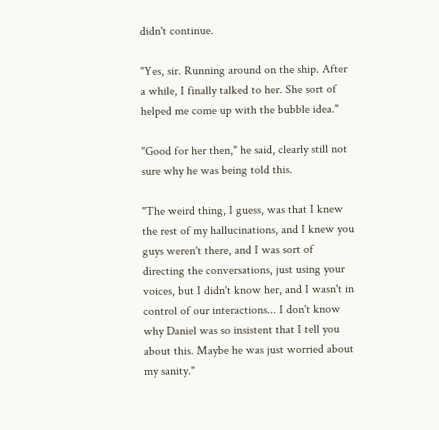didn't continue.

"Yes, sir. Running around on the ship. After a while, I finally talked to her. She sort of helped me come up with the bubble idea."

"Good for her then," he said, clearly still not sure why he was being told this.

"The weird thing, I guess, was that I knew the rest of my hallucinations, and I knew you guys weren't there, and I was sort of directing the conversations, just using your voices, but I didn't know her, and I wasn't in control of our interactions... I don't know why Daniel was so insistent that I tell you about this. Maybe he was just worried about my sanity."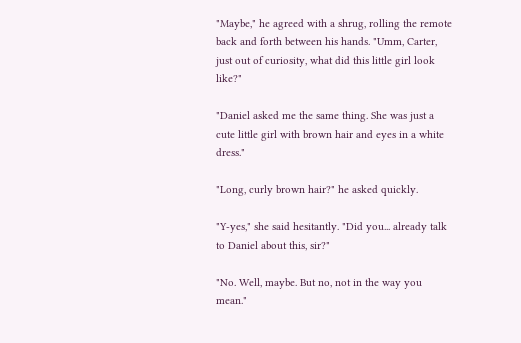"Maybe," he agreed with a shrug, rolling the remote back and forth between his hands. "Umm, Carter, just out of curiosity, what did this little girl look like?"

"Daniel asked me the same thing. She was just a cute little girl with brown hair and eyes in a white dress."

"Long, curly brown hair?" he asked quickly.

"Y-yes," she said hesitantly. "Did you... already talk to Daniel about this, sir?"

"No. Well, maybe. But no, not in the way you mean."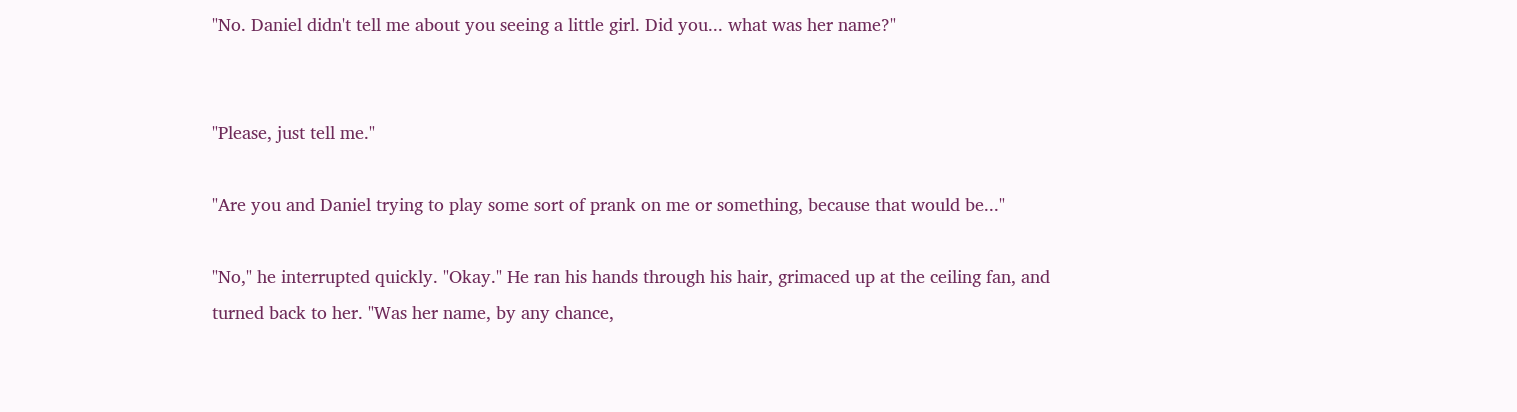"No. Daniel didn't tell me about you seeing a little girl. Did you... what was her name?"


"Please, just tell me."

"Are you and Daniel trying to play some sort of prank on me or something, because that would be..."

"No," he interrupted quickly. "Okay." He ran his hands through his hair, grimaced up at the ceiling fan, and turned back to her. "Was her name, by any chance,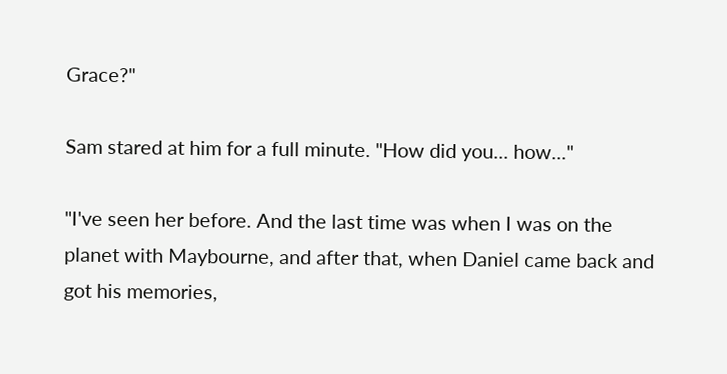Grace?"

Sam stared at him for a full minute. "How did you... how..."

"I've seen her before. And the last time was when I was on the planet with Maybourne, and after that, when Daniel came back and got his memories,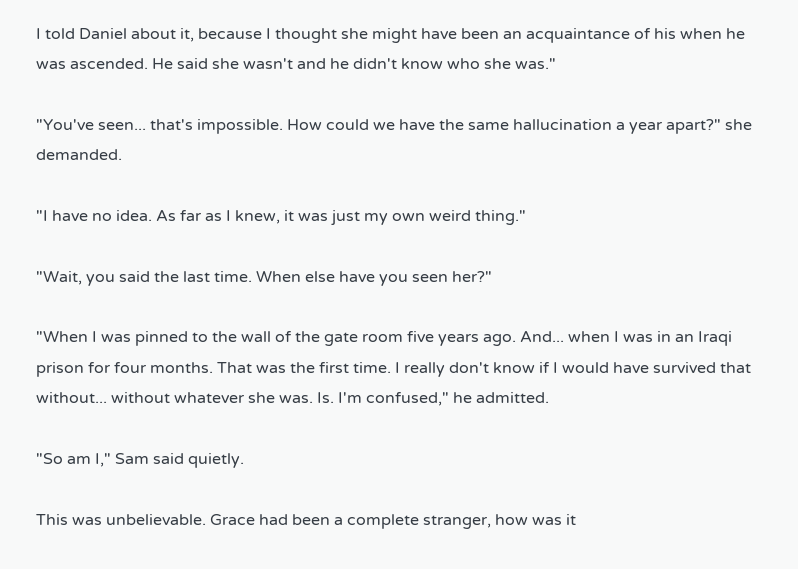I told Daniel about it, because I thought she might have been an acquaintance of his when he was ascended. He said she wasn't and he didn't know who she was."

"You've seen... that's impossible. How could we have the same hallucination a year apart?" she demanded.

"I have no idea. As far as I knew, it was just my own weird thing."

"Wait, you said the last time. When else have you seen her?"

"When I was pinned to the wall of the gate room five years ago. And... when I was in an Iraqi prison for four months. That was the first time. I really don't know if I would have survived that without... without whatever she was. Is. I'm confused," he admitted.

"So am I," Sam said quietly.

This was unbelievable. Grace had been a complete stranger, how was it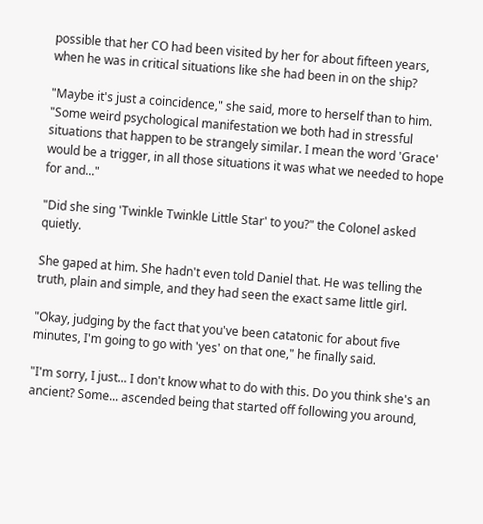possible that her CO had been visited by her for about fifteen years, when he was in critical situations like she had been in on the ship?

"Maybe it's just a coincidence," she said, more to herself than to him. "Some weird psychological manifestation we both had in stressful situations that happen to be strangely similar. I mean the word 'Grace' would be a trigger, in all those situations it was what we needed to hope for and..."

"Did she sing 'Twinkle Twinkle Little Star' to you?" the Colonel asked quietly.

She gaped at him. She hadn't even told Daniel that. He was telling the truth, plain and simple, and they had seen the exact same little girl.

"Okay, judging by the fact that you've been catatonic for about five minutes, I'm going to go with 'yes' on that one," he finally said.

"I'm sorry, I just... I don't know what to do with this. Do you think she's an ancient? Some... ascended being that started off following you around,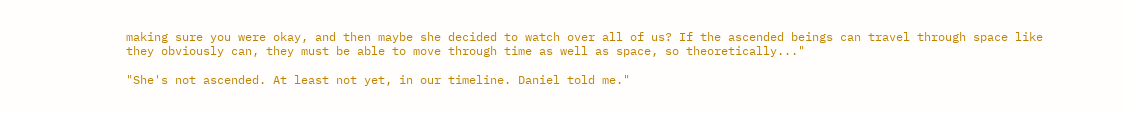making sure you were okay, and then maybe she decided to watch over all of us? If the ascended beings can travel through space like they obviously can, they must be able to move through time as well as space, so theoretically..."

"She's not ascended. At least not yet, in our timeline. Daniel told me."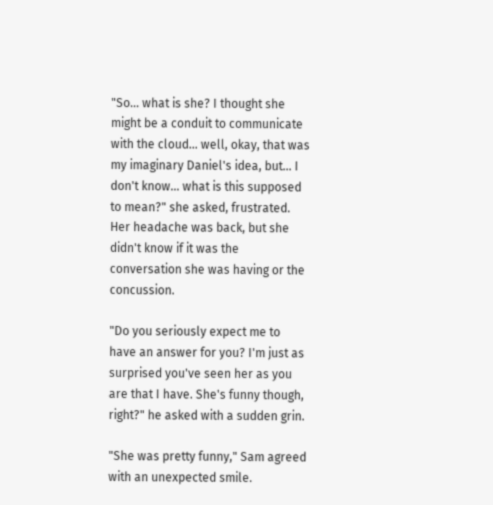"So... what is she? I thought she might be a conduit to communicate with the cloud... well, okay, that was my imaginary Daniel's idea, but... I don't know... what is this supposed to mean?" she asked, frustrated. Her headache was back, but she didn't know if it was the conversation she was having or the concussion.

"Do you seriously expect me to have an answer for you? I'm just as surprised you've seen her as you are that I have. She's funny though, right?" he asked with a sudden grin.

"She was pretty funny," Sam agreed with an unexpected smile.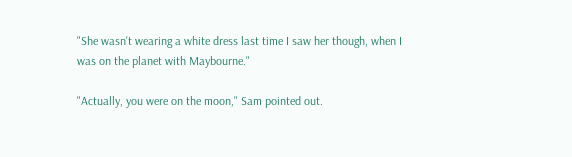"She wasn't wearing a white dress last time I saw her though, when I was on the planet with Maybourne."

"Actually, you were on the moon," Sam pointed out.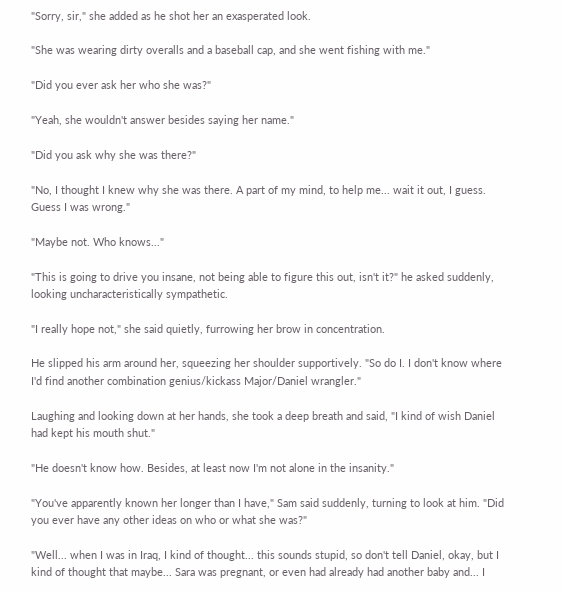"Sorry, sir," she added as he shot her an exasperated look.

"She was wearing dirty overalls and a baseball cap, and she went fishing with me."

"Did you ever ask her who she was?"

"Yeah, she wouldn't answer besides saying her name."

"Did you ask why she was there?"

"No, I thought I knew why she was there. A part of my mind, to help me... wait it out, I guess. Guess I was wrong."

"Maybe not. Who knows..."

"This is going to drive you insane, not being able to figure this out, isn't it?" he asked suddenly, looking uncharacteristically sympathetic.

"I really hope not," she said quietly, furrowing her brow in concentration.

He slipped his arm around her, squeezing her shoulder supportively. "So do I. I don't know where I'd find another combination genius/kickass Major/Daniel wrangler."

Laughing and looking down at her hands, she took a deep breath and said, "I kind of wish Daniel had kept his mouth shut."

"He doesn't know how. Besides, at least now I'm not alone in the insanity."

"You've apparently known her longer than I have," Sam said suddenly, turning to look at him. "Did you ever have any other ideas on who or what she was?"

"Well... when I was in Iraq, I kind of thought... this sounds stupid, so don't tell Daniel, okay, but I kind of thought that maybe... Sara was pregnant, or even had already had another baby and... I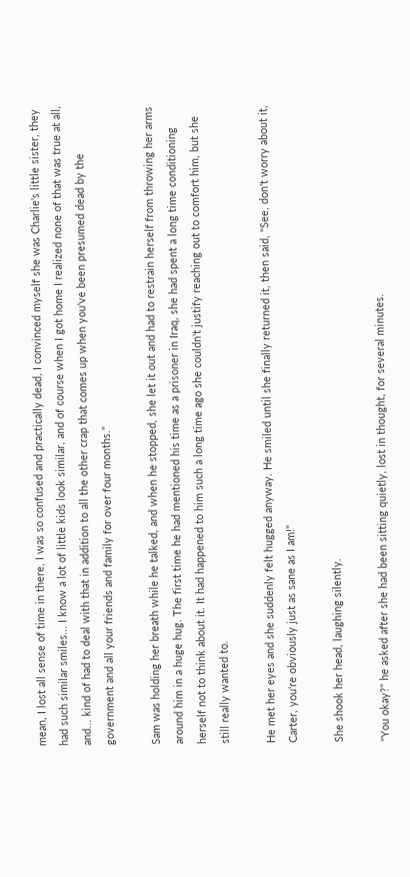mean, I lost all sense of time in there, I was so confused and practically dead, I convinced myself she was Charlie's little sister, they had such similar smiles... I know a lot of little kids look similar, and of course when I got home I realized none of that was true at all, and... kind of had to deal with that in addition to all the other crap that comes up when you've been presumed dead by the government and all your friends and family for over four months."

Sam was holding her breath while he talked, and when he stopped, she let it out and had to restrain herself from throwing her arms around him in a huge hug. The first time he had mentioned his time as a prisoner in Iraq, she had spent a long time conditioning herself not to think about it. It had happened to him such a long time ago she couldn't justify reaching out to comfort him, but she still really wanted to.

He met her eyes and she suddenly felt hugged anyway. He smiled until she finally returned it, then said, "See, don't worry about it, Carter, you're obviously just as sane as I am!"

She shook her head, laughing silently.

"You okay?" he asked after she had been sitting quietly, lost in thought, for several minutes.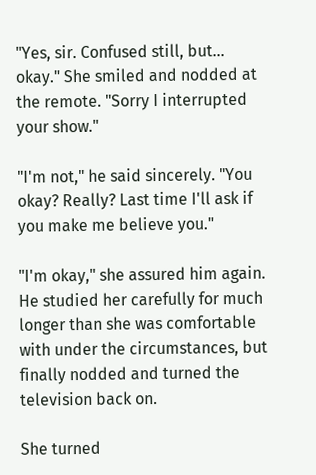"Yes, sir. Confused still, but... okay." She smiled and nodded at the remote. "Sorry I interrupted your show."

"I'm not," he said sincerely. "You okay? Really? Last time I'll ask if you make me believe you."

"I'm okay," she assured him again. He studied her carefully for much longer than she was comfortable with under the circumstances, but finally nodded and turned the television back on.

She turned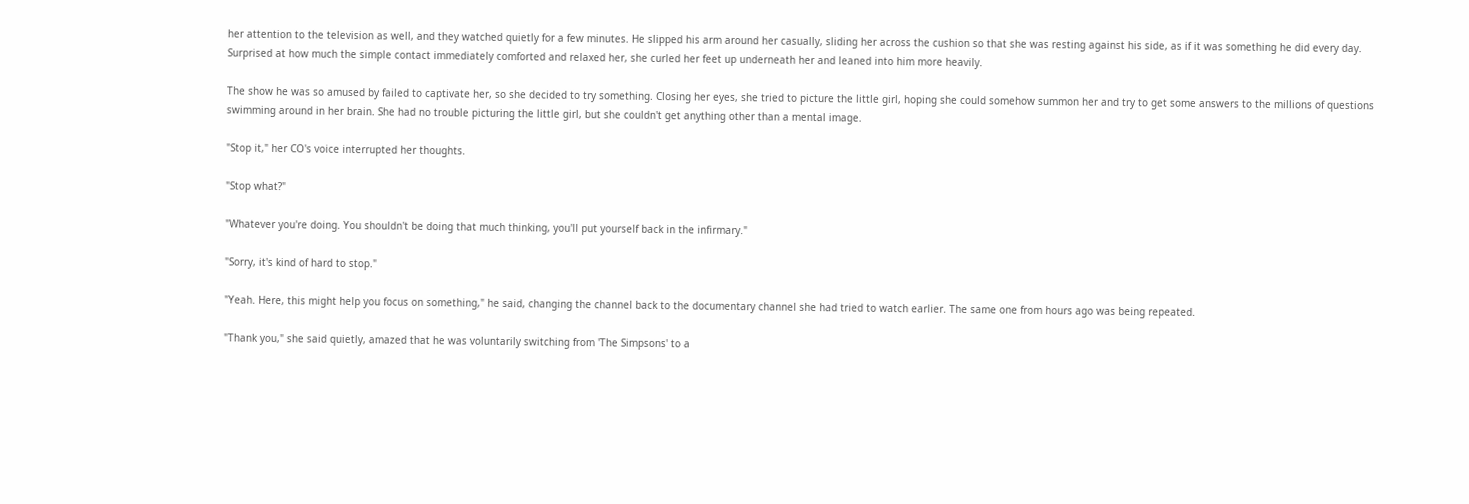her attention to the television as well, and they watched quietly for a few minutes. He slipped his arm around her casually, sliding her across the cushion so that she was resting against his side, as if it was something he did every day. Surprised at how much the simple contact immediately comforted and relaxed her, she curled her feet up underneath her and leaned into him more heavily.

The show he was so amused by failed to captivate her, so she decided to try something. Closing her eyes, she tried to picture the little girl, hoping she could somehow summon her and try to get some answers to the millions of questions swimming around in her brain. She had no trouble picturing the little girl, but she couldn't get anything other than a mental image.

"Stop it," her CO's voice interrupted her thoughts.

"Stop what?"

"Whatever you're doing. You shouldn't be doing that much thinking, you'll put yourself back in the infirmary."

"Sorry, it's kind of hard to stop."

"Yeah. Here, this might help you focus on something," he said, changing the channel back to the documentary channel she had tried to watch earlier. The same one from hours ago was being repeated.

"Thank you," she said quietly, amazed that he was voluntarily switching from 'The Simpsons' to a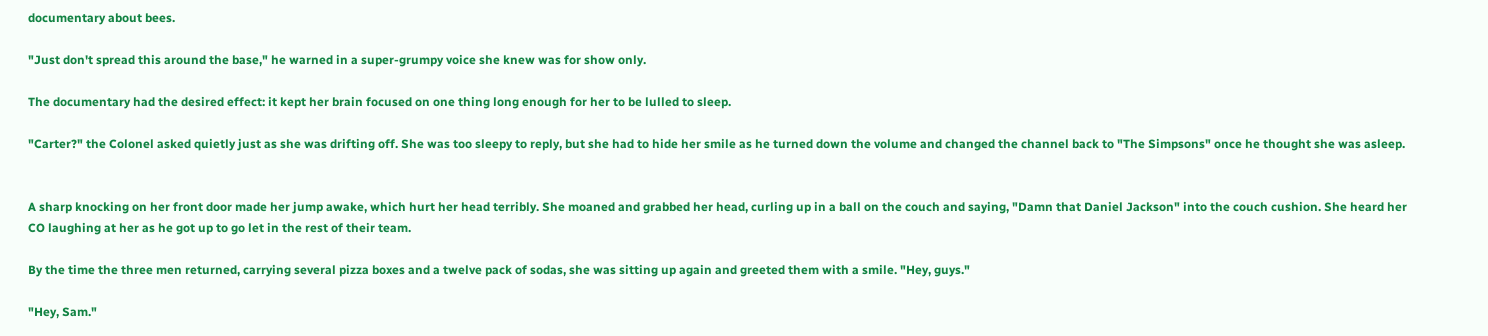documentary about bees.

"Just don't spread this around the base," he warned in a super-grumpy voice she knew was for show only.

The documentary had the desired effect: it kept her brain focused on one thing long enough for her to be lulled to sleep.

"Carter?" the Colonel asked quietly just as she was drifting off. She was too sleepy to reply, but she had to hide her smile as he turned down the volume and changed the channel back to "The Simpsons" once he thought she was asleep.


A sharp knocking on her front door made her jump awake, which hurt her head terribly. She moaned and grabbed her head, curling up in a ball on the couch and saying, "Damn that Daniel Jackson" into the couch cushion. She heard her CO laughing at her as he got up to go let in the rest of their team.

By the time the three men returned, carrying several pizza boxes and a twelve pack of sodas, she was sitting up again and greeted them with a smile. "Hey, guys."

"Hey, Sam."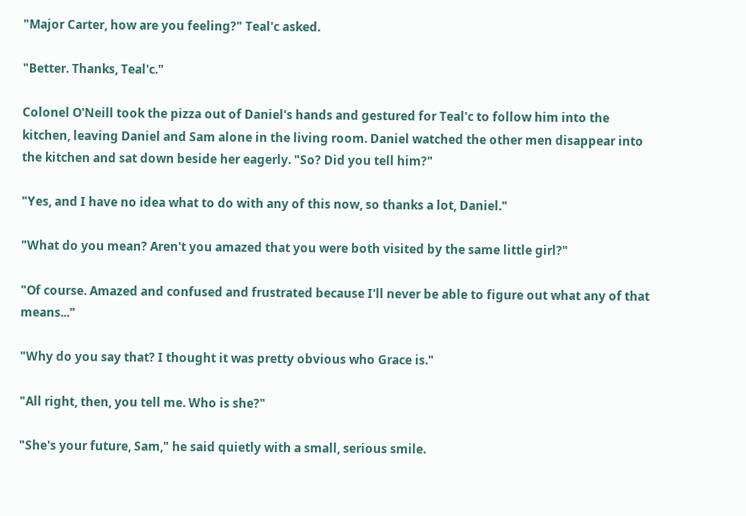"Major Carter, how are you feeling?" Teal'c asked.

"Better. Thanks, Teal'c."

Colonel O'Neill took the pizza out of Daniel's hands and gestured for Teal'c to follow him into the kitchen, leaving Daniel and Sam alone in the living room. Daniel watched the other men disappear into the kitchen and sat down beside her eagerly. "So? Did you tell him?"

"Yes, and I have no idea what to do with any of this now, so thanks a lot, Daniel."

"What do you mean? Aren't you amazed that you were both visited by the same little girl?"

"Of course. Amazed and confused and frustrated because I'll never be able to figure out what any of that means..."

"Why do you say that? I thought it was pretty obvious who Grace is."

"All right, then, you tell me. Who is she?"

"She's your future, Sam," he said quietly with a small, serious smile.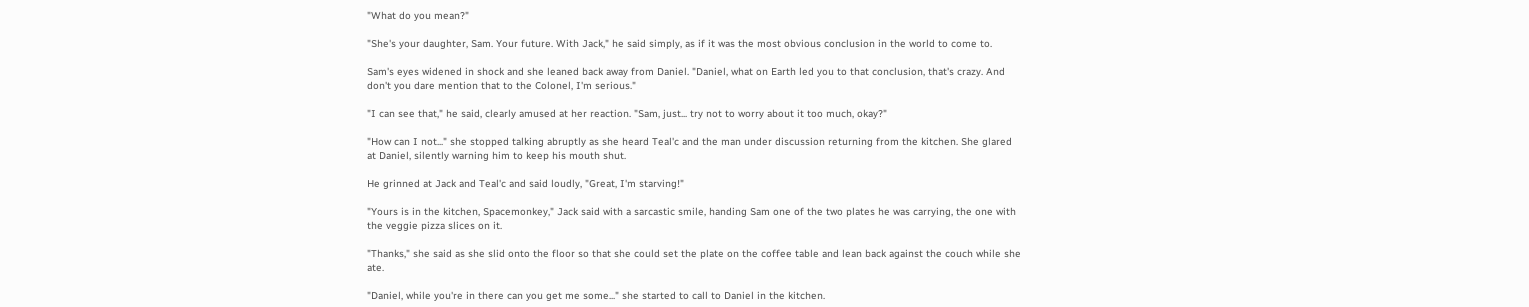"What do you mean?"

"She's your daughter, Sam. Your future. With Jack," he said simply, as if it was the most obvious conclusion in the world to come to.

Sam's eyes widened in shock and she leaned back away from Daniel. "Daniel, what on Earth led you to that conclusion, that's crazy. And don't you dare mention that to the Colonel, I'm serious."

"I can see that," he said, clearly amused at her reaction. "Sam, just... try not to worry about it too much, okay?"

"How can I not..." she stopped talking abruptly as she heard Teal'c and the man under discussion returning from the kitchen. She glared at Daniel, silently warning him to keep his mouth shut.

He grinned at Jack and Teal'c and said loudly, "Great, I'm starving!"

"Yours is in the kitchen, Spacemonkey," Jack said with a sarcastic smile, handing Sam one of the two plates he was carrying, the one with the veggie pizza slices on it.

"Thanks," she said as she slid onto the floor so that she could set the plate on the coffee table and lean back against the couch while she ate.

"Daniel, while you're in there can you get me some..." she started to call to Daniel in the kitchen.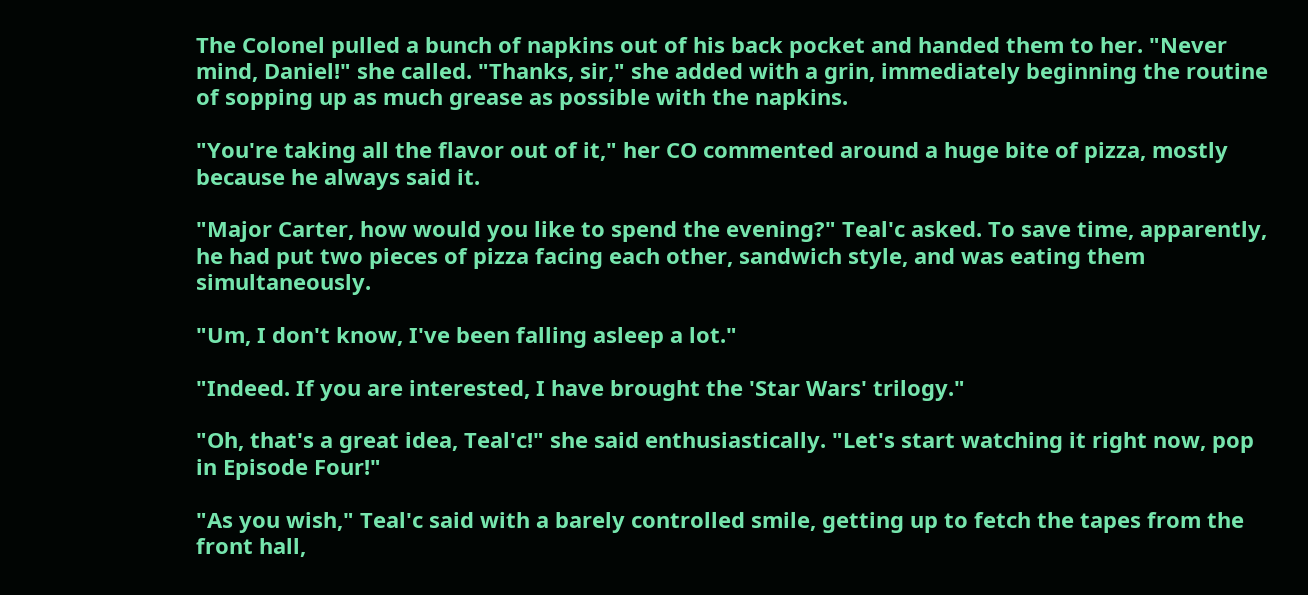The Colonel pulled a bunch of napkins out of his back pocket and handed them to her. "Never mind, Daniel!" she called. "Thanks, sir," she added with a grin, immediately beginning the routine of sopping up as much grease as possible with the napkins.

"You're taking all the flavor out of it," her CO commented around a huge bite of pizza, mostly because he always said it.

"Major Carter, how would you like to spend the evening?" Teal'c asked. To save time, apparently, he had put two pieces of pizza facing each other, sandwich style, and was eating them simultaneously.

"Um, I don't know, I've been falling asleep a lot."

"Indeed. If you are interested, I have brought the 'Star Wars' trilogy."

"Oh, that's a great idea, Teal'c!" she said enthusiastically. "Let's start watching it right now, pop in Episode Four!"

"As you wish," Teal'c said with a barely controlled smile, getting up to fetch the tapes from the front hall,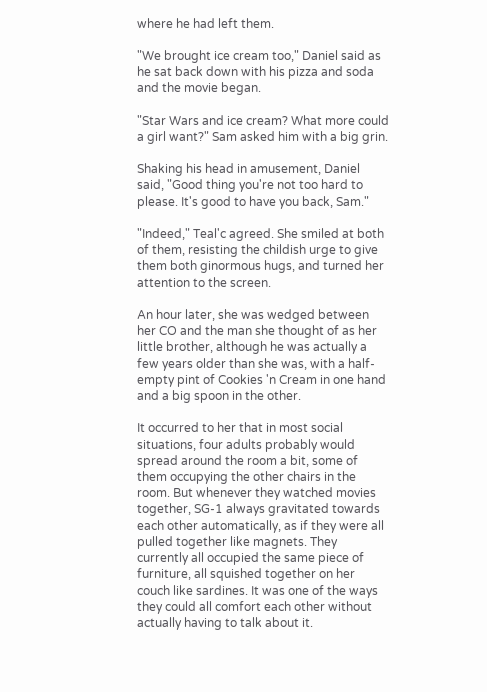where he had left them.

"We brought ice cream too," Daniel said as he sat back down with his pizza and soda and the movie began.

"Star Wars and ice cream? What more could a girl want?" Sam asked him with a big grin.

Shaking his head in amusement, Daniel said, "Good thing you're not too hard to please. It's good to have you back, Sam."

"Indeed," Teal'c agreed. She smiled at both of them, resisting the childish urge to give them both ginormous hugs, and turned her attention to the screen.

An hour later, she was wedged between her CO and the man she thought of as her little brother, although he was actually a few years older than she was, with a half-empty pint of Cookies 'n Cream in one hand and a big spoon in the other.

It occurred to her that in most social situations, four adults probably would spread around the room a bit, some of them occupying the other chairs in the room. But whenever they watched movies together, SG-1 always gravitated towards each other automatically, as if they were all pulled together like magnets. They currently all occupied the same piece of furniture, all squished together on her couch like sardines. It was one of the ways they could all comfort each other without actually having to talk about it.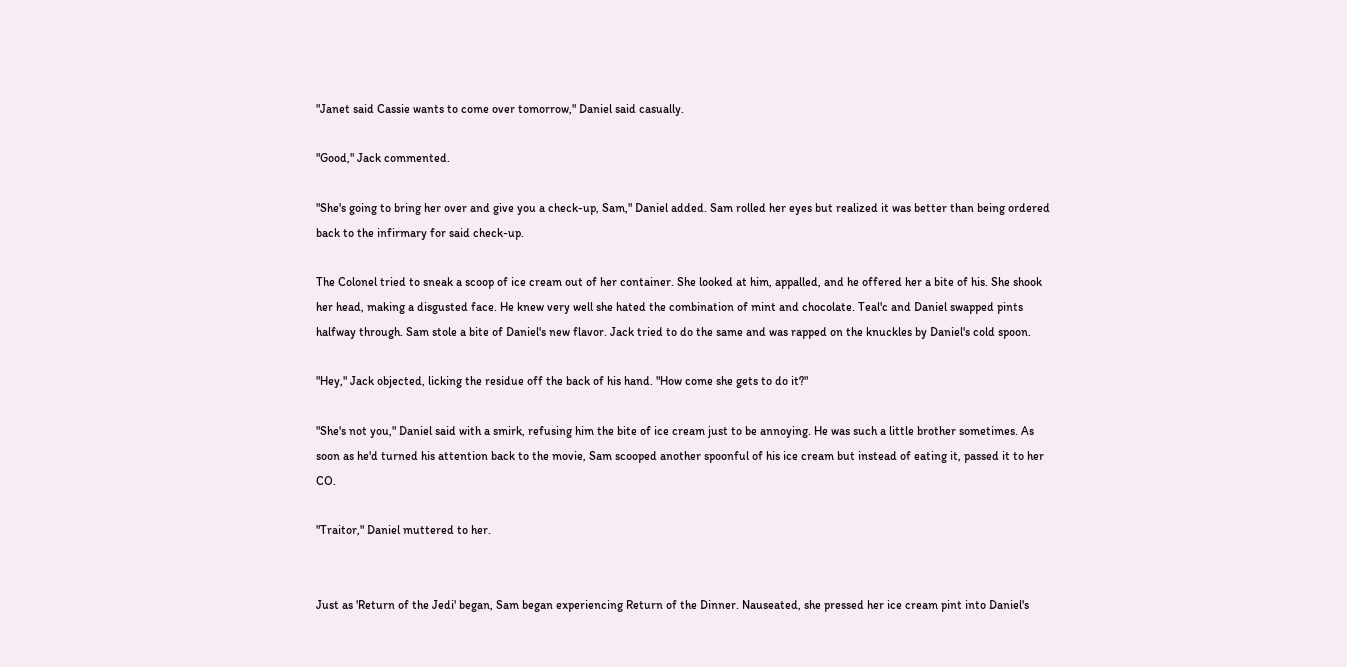"Janet said Cassie wants to come over tomorrow," Daniel said casually.

"Good," Jack commented.

"She's going to bring her over and give you a check-up, Sam," Daniel added. Sam rolled her eyes but realized it was better than being ordered back to the infirmary for said check-up.

The Colonel tried to sneak a scoop of ice cream out of her container. She looked at him, appalled, and he offered her a bite of his. She shook her head, making a disgusted face. He knew very well she hated the combination of mint and chocolate. Teal'c and Daniel swapped pints halfway through. Sam stole a bite of Daniel's new flavor. Jack tried to do the same and was rapped on the knuckles by Daniel's cold spoon.

"Hey," Jack objected, licking the residue off the back of his hand. "How come she gets to do it?"

"She's not you," Daniel said with a smirk, refusing him the bite of ice cream just to be annoying. He was such a little brother sometimes. As soon as he'd turned his attention back to the movie, Sam scooped another spoonful of his ice cream but instead of eating it, passed it to her CO.

"Traitor," Daniel muttered to her.


Just as 'Return of the Jedi' began, Sam began experiencing Return of the Dinner. Nauseated, she pressed her ice cream pint into Daniel's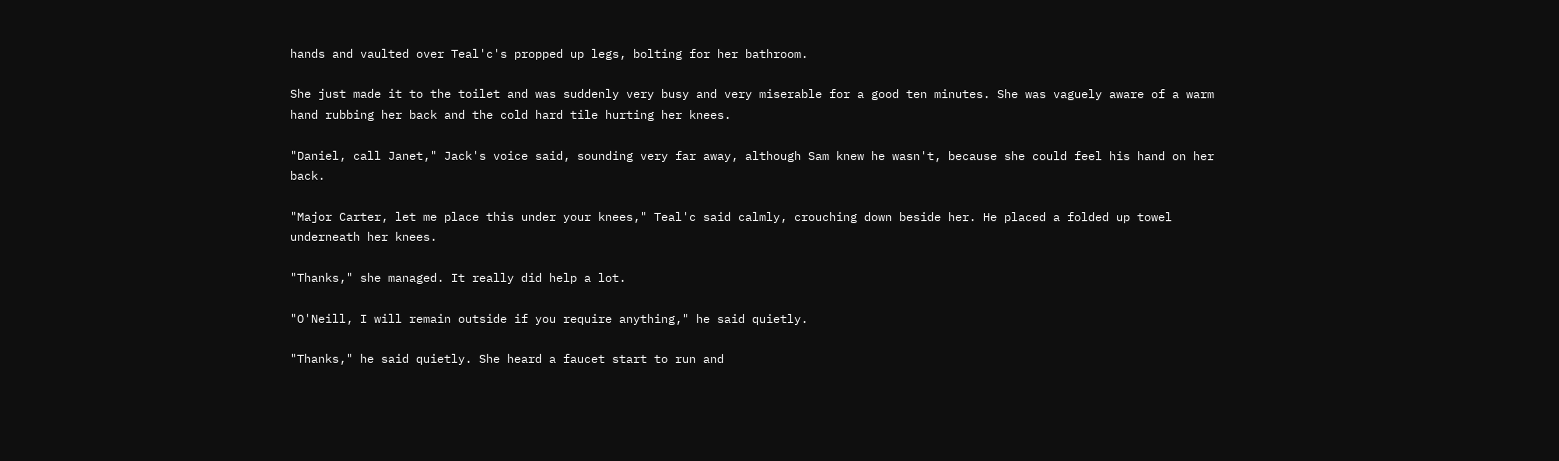hands and vaulted over Teal'c's propped up legs, bolting for her bathroom.

She just made it to the toilet and was suddenly very busy and very miserable for a good ten minutes. She was vaguely aware of a warm hand rubbing her back and the cold hard tile hurting her knees.

"Daniel, call Janet," Jack's voice said, sounding very far away, although Sam knew he wasn't, because she could feel his hand on her back.

"Major Carter, let me place this under your knees," Teal'c said calmly, crouching down beside her. He placed a folded up towel underneath her knees.

"Thanks," she managed. It really did help a lot.

"O'Neill, I will remain outside if you require anything," he said quietly.

"Thanks," he said quietly. She heard a faucet start to run and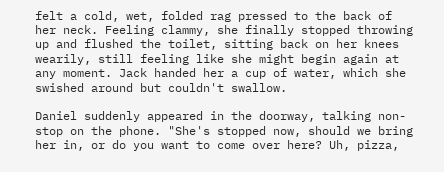felt a cold, wet, folded rag pressed to the back of her neck. Feeling clammy, she finally stopped throwing up and flushed the toilet, sitting back on her knees wearily, still feeling like she might begin again at any moment. Jack handed her a cup of water, which she swished around but couldn't swallow.

Daniel suddenly appeared in the doorway, talking non-stop on the phone. "She's stopped now, should we bring her in, or do you want to come over here? Uh, pizza,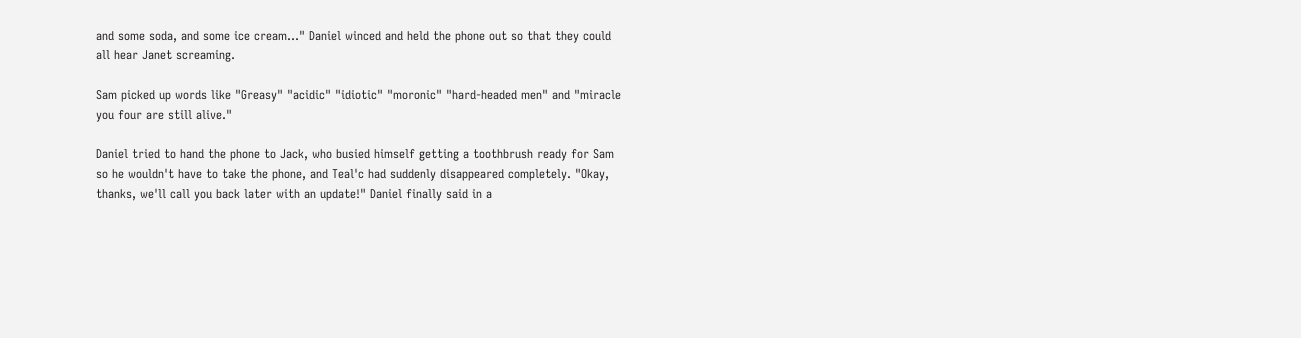and some soda, and some ice cream..." Daniel winced and held the phone out so that they could all hear Janet screaming.

Sam picked up words like "Greasy" "acidic" "idiotic" "moronic" "hard-headed men" and "miracle you four are still alive."

Daniel tried to hand the phone to Jack, who busied himself getting a toothbrush ready for Sam so he wouldn't have to take the phone, and Teal'c had suddenly disappeared completely. "Okay, thanks, we'll call you back later with an update!" Daniel finally said in a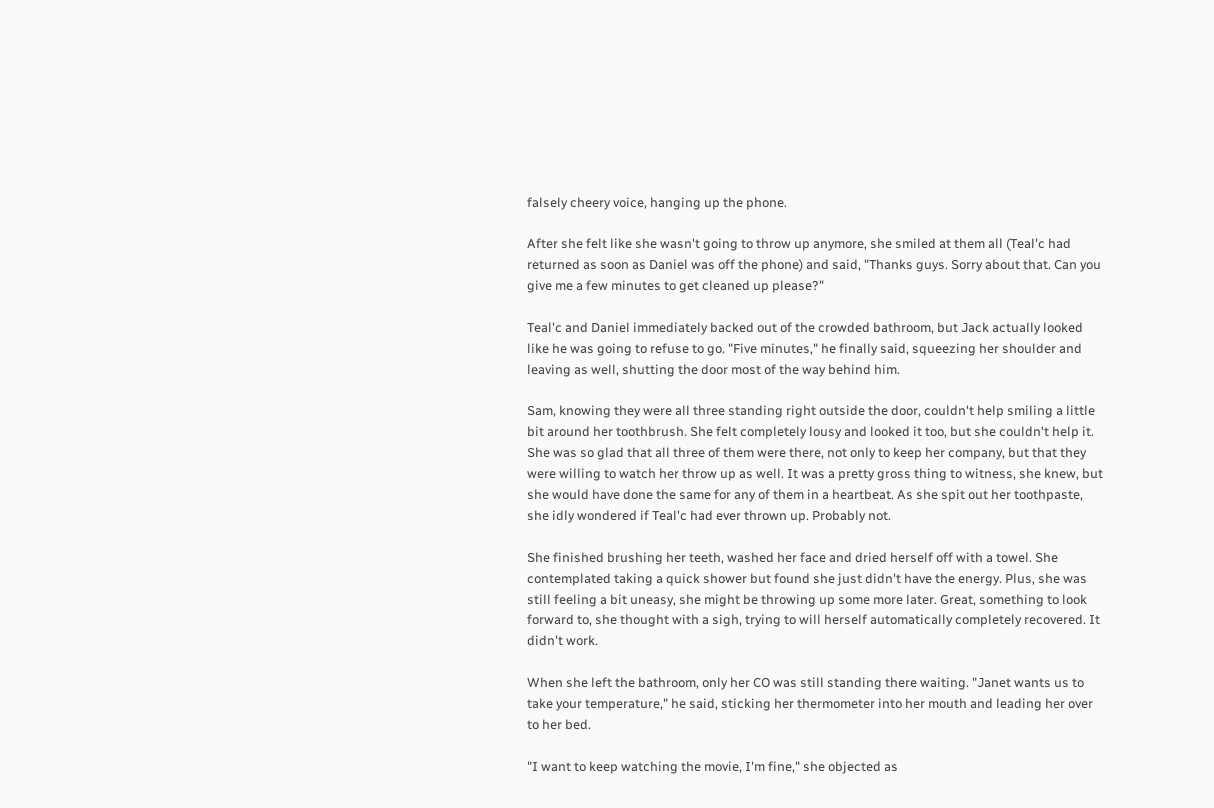falsely cheery voice, hanging up the phone.

After she felt like she wasn't going to throw up anymore, she smiled at them all (Teal'c had returned as soon as Daniel was off the phone) and said, "Thanks guys. Sorry about that. Can you give me a few minutes to get cleaned up please?"

Teal'c and Daniel immediately backed out of the crowded bathroom, but Jack actually looked like he was going to refuse to go. "Five minutes," he finally said, squeezing her shoulder and leaving as well, shutting the door most of the way behind him.

Sam, knowing they were all three standing right outside the door, couldn't help smiling a little bit around her toothbrush. She felt completely lousy and looked it too, but she couldn't help it. She was so glad that all three of them were there, not only to keep her company, but that they were willing to watch her throw up as well. It was a pretty gross thing to witness, she knew, but she would have done the same for any of them in a heartbeat. As she spit out her toothpaste, she idly wondered if Teal'c had ever thrown up. Probably not.

She finished brushing her teeth, washed her face and dried herself off with a towel. She contemplated taking a quick shower but found she just didn't have the energy. Plus, she was still feeling a bit uneasy, she might be throwing up some more later. Great, something to look forward to, she thought with a sigh, trying to will herself automatically completely recovered. It didn't work.

When she left the bathroom, only her CO was still standing there waiting. "Janet wants us to take your temperature," he said, sticking her thermometer into her mouth and leading her over to her bed.

"I want to keep watching the movie, I'm fine," she objected as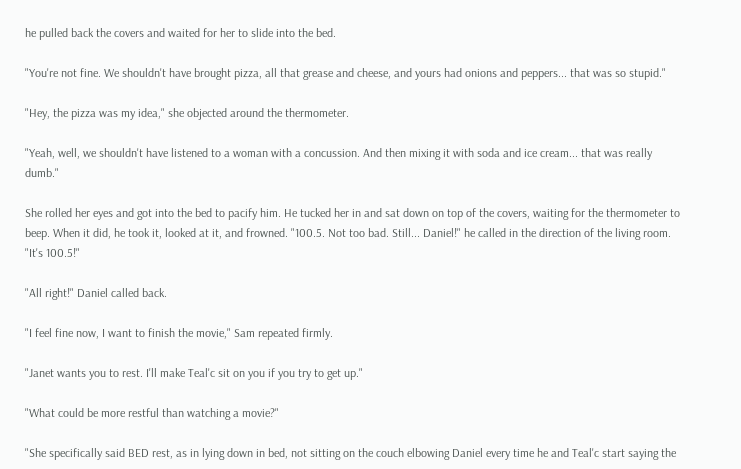he pulled back the covers and waited for her to slide into the bed.

"You're not fine. We shouldn't have brought pizza, all that grease and cheese, and yours had onions and peppers... that was so stupid."

"Hey, the pizza was my idea," she objected around the thermometer.

"Yeah, well, we shouldn't have listened to a woman with a concussion. And then mixing it with soda and ice cream... that was really dumb."

She rolled her eyes and got into the bed to pacify him. He tucked her in and sat down on top of the covers, waiting for the thermometer to beep. When it did, he took it, looked at it, and frowned. "100.5. Not too bad. Still... Daniel!" he called in the direction of the living room. "It's 100.5!"

"All right!" Daniel called back.

"I feel fine now, I want to finish the movie," Sam repeated firmly.

"Janet wants you to rest. I'll make Teal'c sit on you if you try to get up."

"What could be more restful than watching a movie?"

"She specifically said BED rest, as in lying down in bed, not sitting on the couch elbowing Daniel every time he and Teal'c start saying the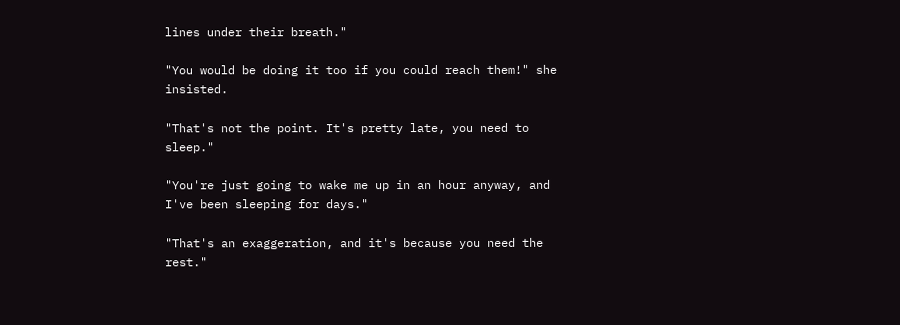lines under their breath."

"You would be doing it too if you could reach them!" she insisted.

"That's not the point. It's pretty late, you need to sleep."

"You're just going to wake me up in an hour anyway, and I've been sleeping for days."

"That's an exaggeration, and it's because you need the rest."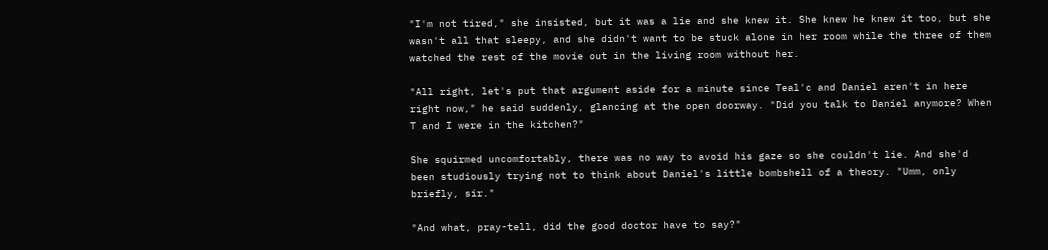"I'm not tired," she insisted, but it was a lie and she knew it. She knew he knew it too, but she wasn't all that sleepy, and she didn't want to be stuck alone in her room while the three of them watched the rest of the movie out in the living room without her.

"All right, let's put that argument aside for a minute since Teal'c and Daniel aren't in here right now," he said suddenly, glancing at the open doorway. "Did you talk to Daniel anymore? When T and I were in the kitchen?"

She squirmed uncomfortably, there was no way to avoid his gaze so she couldn't lie. And she'd been studiously trying not to think about Daniel's little bombshell of a theory. "Umm, only briefly, sir."

"And what, pray-tell, did the good doctor have to say?"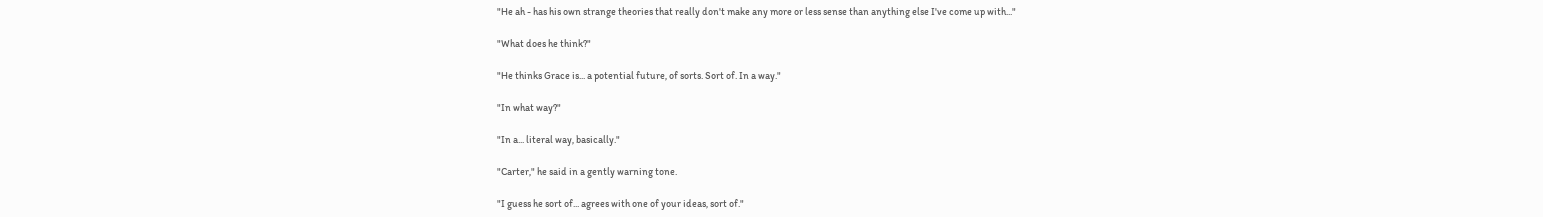"He ah - has his own strange theories that really don't make any more or less sense than anything else I've come up with..."

"What does he think?"

"He thinks Grace is... a potential future, of sorts. Sort of. In a way."

"In what way?"

"In a... literal way, basically."

"Carter," he said in a gently warning tone.

"I guess he sort of... agrees with one of your ideas, sort of."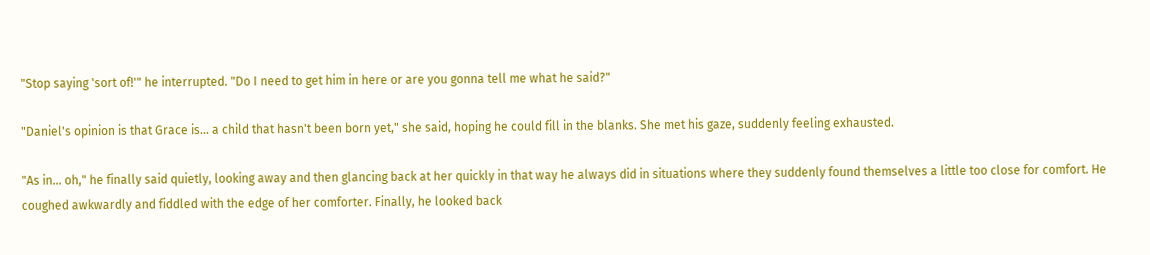"Stop saying 'sort of!'" he interrupted. "Do I need to get him in here or are you gonna tell me what he said?"

"Daniel's opinion is that Grace is... a child that hasn't been born yet," she said, hoping he could fill in the blanks. She met his gaze, suddenly feeling exhausted.

"As in... oh," he finally said quietly, looking away and then glancing back at her quickly in that way he always did in situations where they suddenly found themselves a little too close for comfort. He coughed awkwardly and fiddled with the edge of her comforter. Finally, he looked back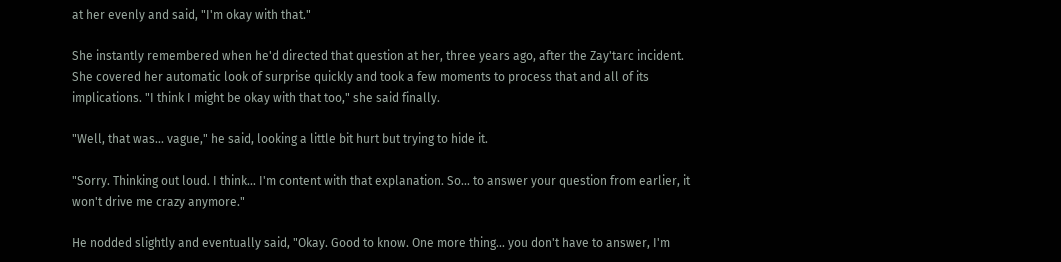at her evenly and said, "I'm okay with that."

She instantly remembered when he'd directed that question at her, three years ago, after the Zay'tarc incident. She covered her automatic look of surprise quickly and took a few moments to process that and all of its implications. "I think I might be okay with that too," she said finally.

"Well, that was... vague," he said, looking a little bit hurt but trying to hide it.

"Sorry. Thinking out loud. I think... I'm content with that explanation. So... to answer your question from earlier, it won't drive me crazy anymore."

He nodded slightly and eventually said, "Okay. Good to know. One more thing... you don't have to answer, I'm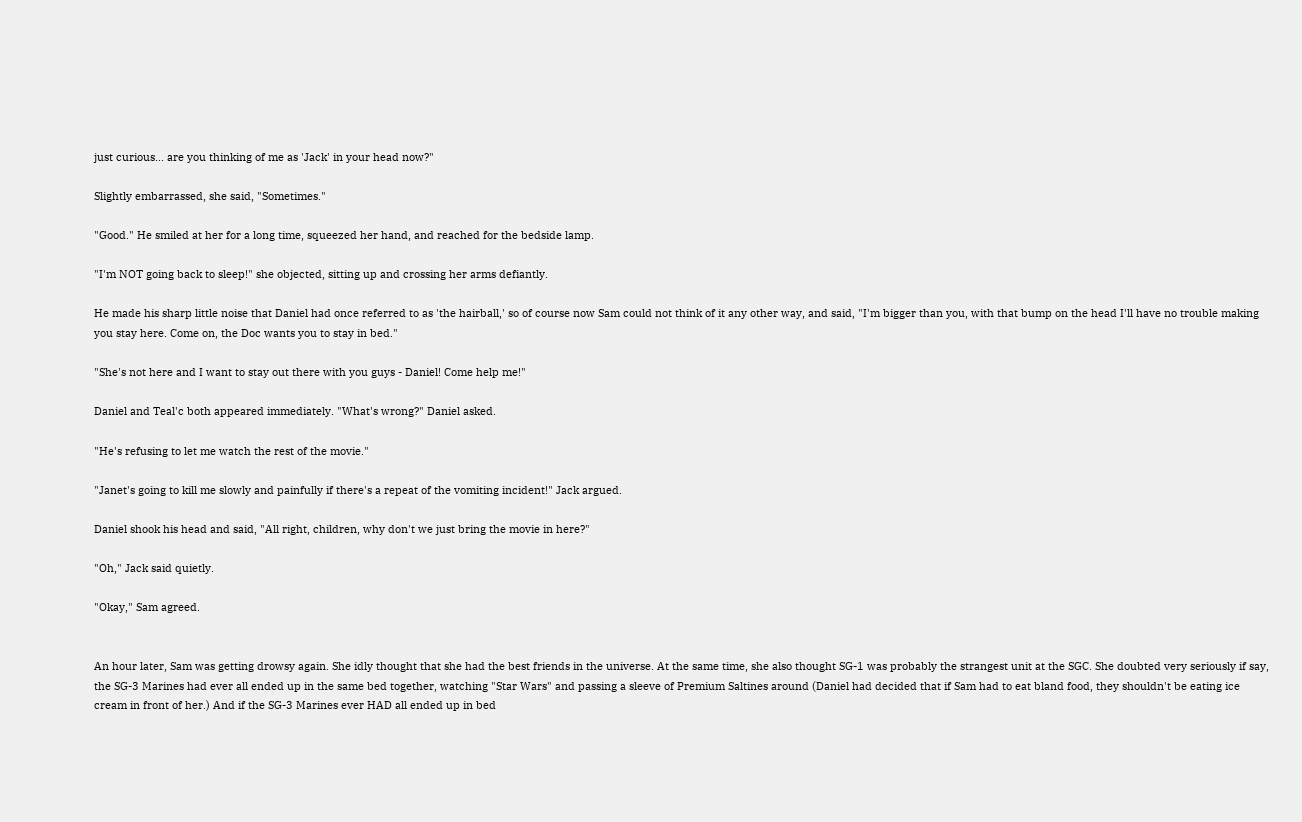just curious... are you thinking of me as 'Jack' in your head now?"

Slightly embarrassed, she said, "Sometimes."

"Good." He smiled at her for a long time, squeezed her hand, and reached for the bedside lamp.

"I'm NOT going back to sleep!" she objected, sitting up and crossing her arms defiantly.

He made his sharp little noise that Daniel had once referred to as 'the hairball,' so of course now Sam could not think of it any other way, and said, "I'm bigger than you, with that bump on the head I'll have no trouble making you stay here. Come on, the Doc wants you to stay in bed."

"She's not here and I want to stay out there with you guys - Daniel! Come help me!"

Daniel and Teal'c both appeared immediately. "What's wrong?" Daniel asked.

"He's refusing to let me watch the rest of the movie."

"Janet's going to kill me slowly and painfully if there's a repeat of the vomiting incident!" Jack argued.

Daniel shook his head and said, "All right, children, why don't we just bring the movie in here?"

"Oh," Jack said quietly.

"Okay," Sam agreed.


An hour later, Sam was getting drowsy again. She idly thought that she had the best friends in the universe. At the same time, she also thought SG-1 was probably the strangest unit at the SGC. She doubted very seriously if say, the SG-3 Marines had ever all ended up in the same bed together, watching "Star Wars" and passing a sleeve of Premium Saltines around (Daniel had decided that if Sam had to eat bland food, they shouldn't be eating ice cream in front of her.) And if the SG-3 Marines ever HAD all ended up in bed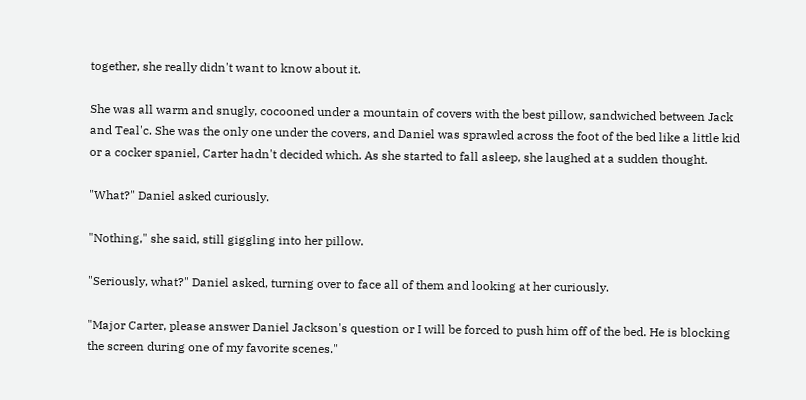together, she really didn't want to know about it.

She was all warm and snugly, cocooned under a mountain of covers with the best pillow, sandwiched between Jack and Teal'c. She was the only one under the covers, and Daniel was sprawled across the foot of the bed like a little kid or a cocker spaniel, Carter hadn't decided which. As she started to fall asleep, she laughed at a sudden thought.

"What?" Daniel asked curiously.

"Nothing," she said, still giggling into her pillow.

"Seriously, what?" Daniel asked, turning over to face all of them and looking at her curiously.

"Major Carter, please answer Daniel Jackson's question or I will be forced to push him off of the bed. He is blocking the screen during one of my favorite scenes."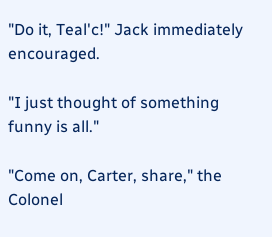"Do it, Teal'c!" Jack immediately encouraged.

"I just thought of something funny is all."

"Come on, Carter, share," the Colonel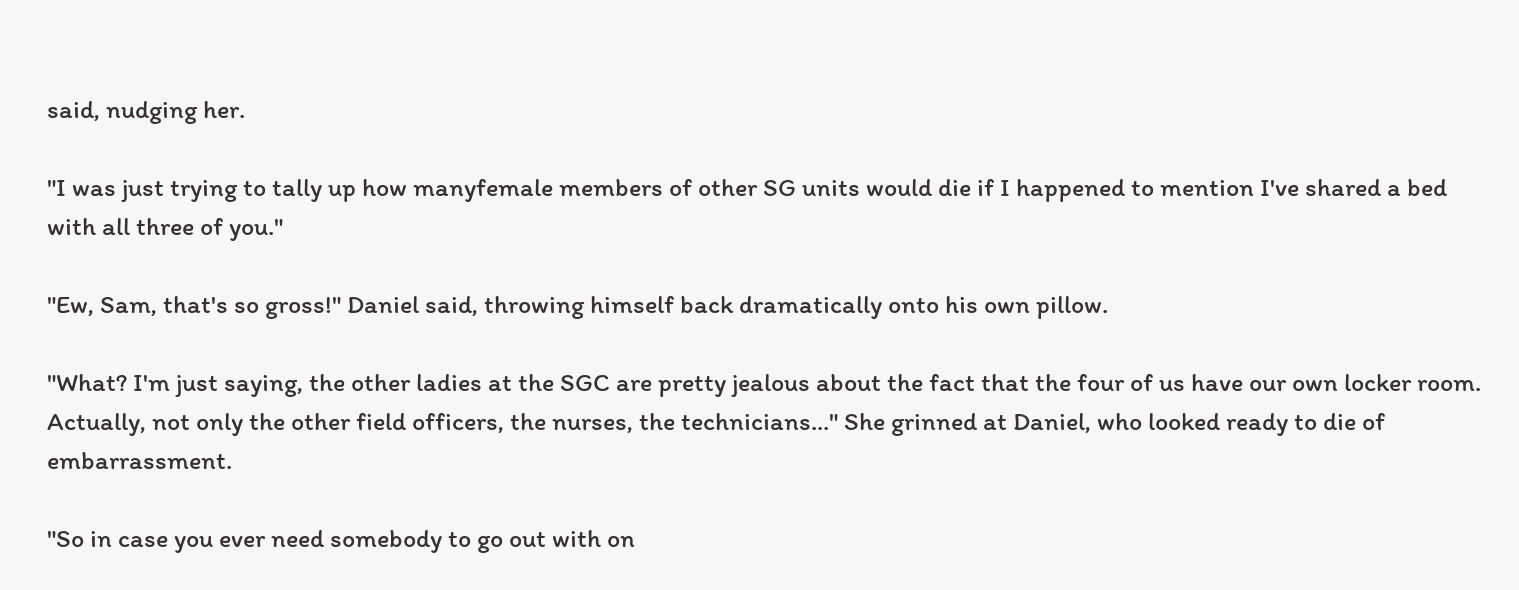said, nudging her.

"I was just trying to tally up how manyfemale members of other SG units would die if I happened to mention I've shared a bed with all three of you."

"Ew, Sam, that's so gross!" Daniel said, throwing himself back dramatically onto his own pillow.

"What? I'm just saying, the other ladies at the SGC are pretty jealous about the fact that the four of us have our own locker room. Actually, not only the other field officers, the nurses, the technicians..." She grinned at Daniel, who looked ready to die of embarrassment.

"So in case you ever need somebody to go out with on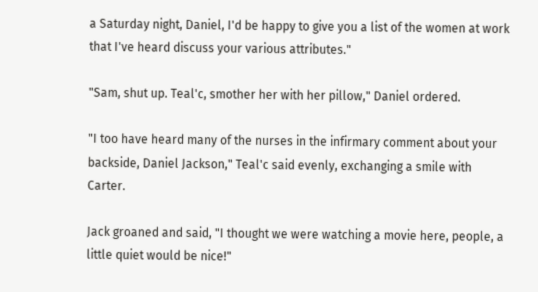a Saturday night, Daniel, I'd be happy to give you a list of the women at work that I've heard discuss your various attributes."

"Sam, shut up. Teal'c, smother her with her pillow," Daniel ordered.

"I too have heard many of the nurses in the infirmary comment about your backside, Daniel Jackson," Teal'c said evenly, exchanging a smile with Carter.

Jack groaned and said, "I thought we were watching a movie here, people, a little quiet would be nice!"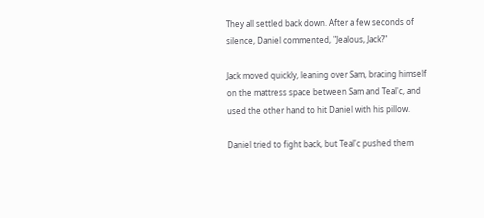They all settled back down. After a few seconds of silence, Daniel commented, "Jealous, Jack?"

Jack moved quickly, leaning over Sam, bracing himself on the mattress space between Sam and Teal'c, and used the other hand to hit Daniel with his pillow.

Daniel tried to fight back, but Teal'c pushed them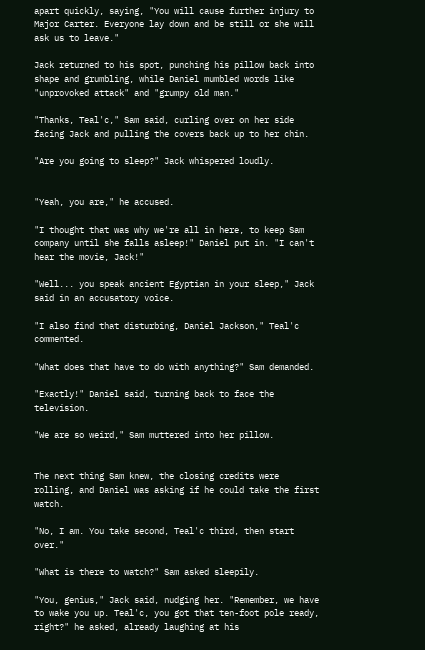apart quickly, saying, "You will cause further injury to Major Carter. Everyone lay down and be still or she will ask us to leave."

Jack returned to his spot, punching his pillow back into shape and grumbling, while Daniel mumbled words like "unprovoked attack" and "grumpy old man."

"Thanks, Teal'c," Sam said, curling over on her side facing Jack and pulling the covers back up to her chin.

"Are you going to sleep?" Jack whispered loudly.


"Yeah, you are," he accused.

"I thought that was why we're all in here, to keep Sam company until she falls asleep!" Daniel put in. "I can't hear the movie, Jack!"

"Well... you speak ancient Egyptian in your sleep," Jack said in an accusatory voice.

"I also find that disturbing, Daniel Jackson," Teal'c commented.

"What does that have to do with anything?" Sam demanded.

"Exactly!" Daniel said, turning back to face the television.

"We are so weird," Sam muttered into her pillow.


The next thing Sam knew, the closing credits were rolling, and Daniel was asking if he could take the first watch.

"No, I am. You take second, Teal'c third, then start over."

"What is there to watch?" Sam asked sleepily.

"You, genius," Jack said, nudging her. "Remember, we have to wake you up. Teal'c, you got that ten-foot pole ready, right?" he asked, already laughing at his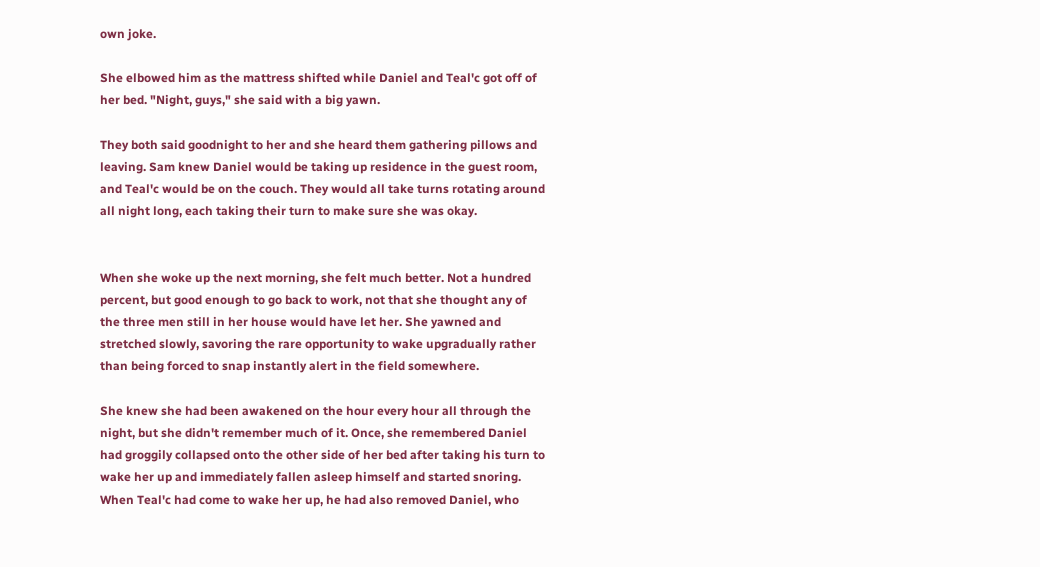own joke.

She elbowed him as the mattress shifted while Daniel and Teal'c got off of her bed. "Night, guys," she said with a big yawn.

They both said goodnight to her and she heard them gathering pillows and leaving. Sam knew Daniel would be taking up residence in the guest room, and Teal'c would be on the couch. They would all take turns rotating around all night long, each taking their turn to make sure she was okay.


When she woke up the next morning, she felt much better. Not a hundred percent, but good enough to go back to work, not that she thought any of the three men still in her house would have let her. She yawned and stretched slowly, savoring the rare opportunity to wake upgradually rather than being forced to snap instantly alert in the field somewhere.

She knew she had been awakened on the hour every hour all through the night, but she didn't remember much of it. Once, she remembered Daniel had groggily collapsed onto the other side of her bed after taking his turn to wake her up and immediately fallen asleep himself and started snoring. When Teal'c had come to wake her up, he had also removed Daniel, who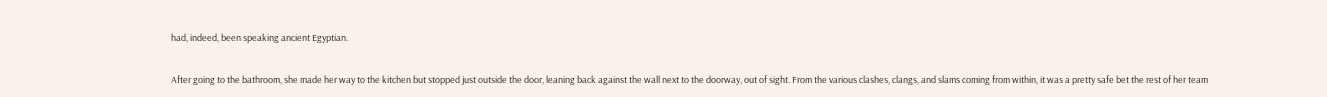had, indeed, been speaking ancient Egyptian.

After going to the bathroom, she made her way to the kitchen but stopped just outside the door, leaning back against the wall next to the doorway, out of sight. From the various clashes, clangs, and slams coming from within, it was a pretty safe bet the rest of her team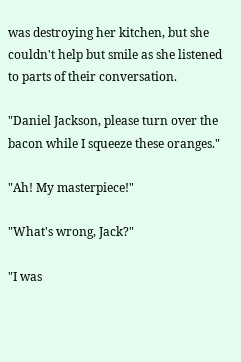was destroying her kitchen, but she couldn't help but smile as she listened to parts of their conversation.

"Daniel Jackson, please turn over the bacon while I squeeze these oranges."

"Ah! My masterpiece!"

"What's wrong, Jack?"

"I was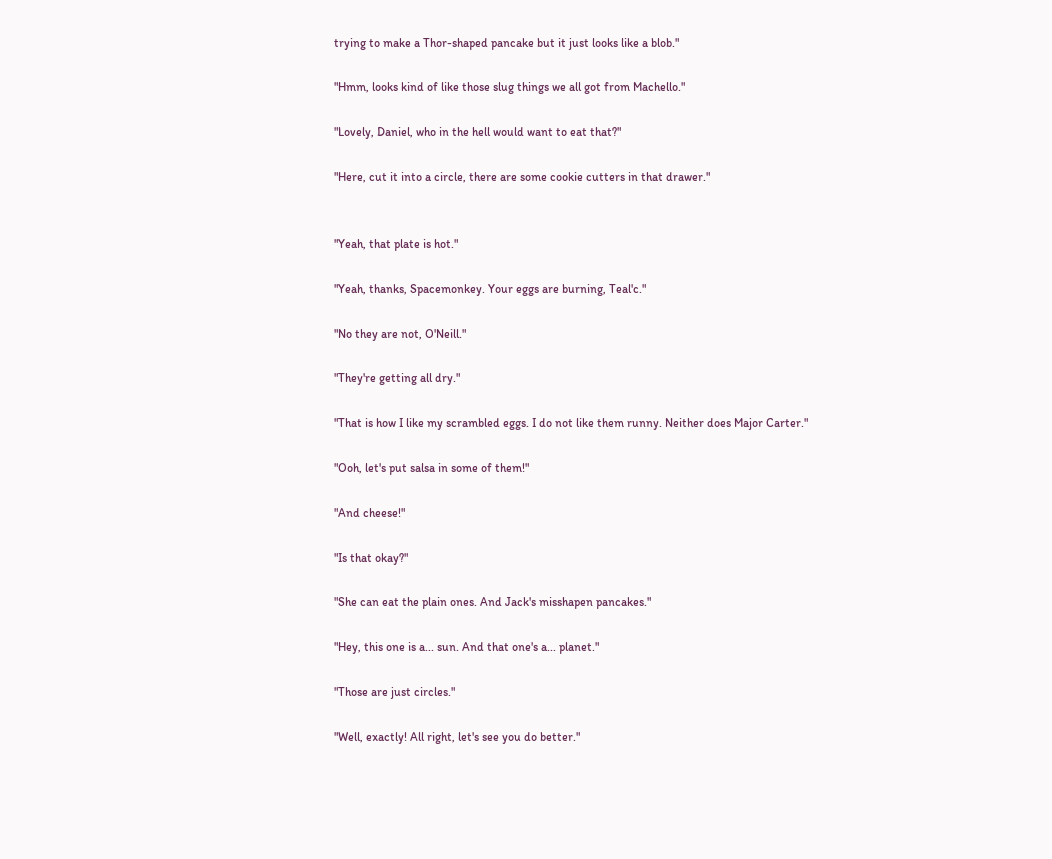trying to make a Thor-shaped pancake but it just looks like a blob."

"Hmm, looks kind of like those slug things we all got from Machello."

"Lovely, Daniel, who in the hell would want to eat that?"

"Here, cut it into a circle, there are some cookie cutters in that drawer."


"Yeah, that plate is hot."

"Yeah, thanks, Spacemonkey. Your eggs are burning, Teal'c."

"No they are not, O'Neill."

"They're getting all dry."

"That is how I like my scrambled eggs. I do not like them runny. Neither does Major Carter."

"Ooh, let's put salsa in some of them!"

"And cheese!"

"Is that okay?"

"She can eat the plain ones. And Jack's misshapen pancakes."

"Hey, this one is a... sun. And that one's a... planet."

"Those are just circles."

"Well, exactly! All right, let's see you do better."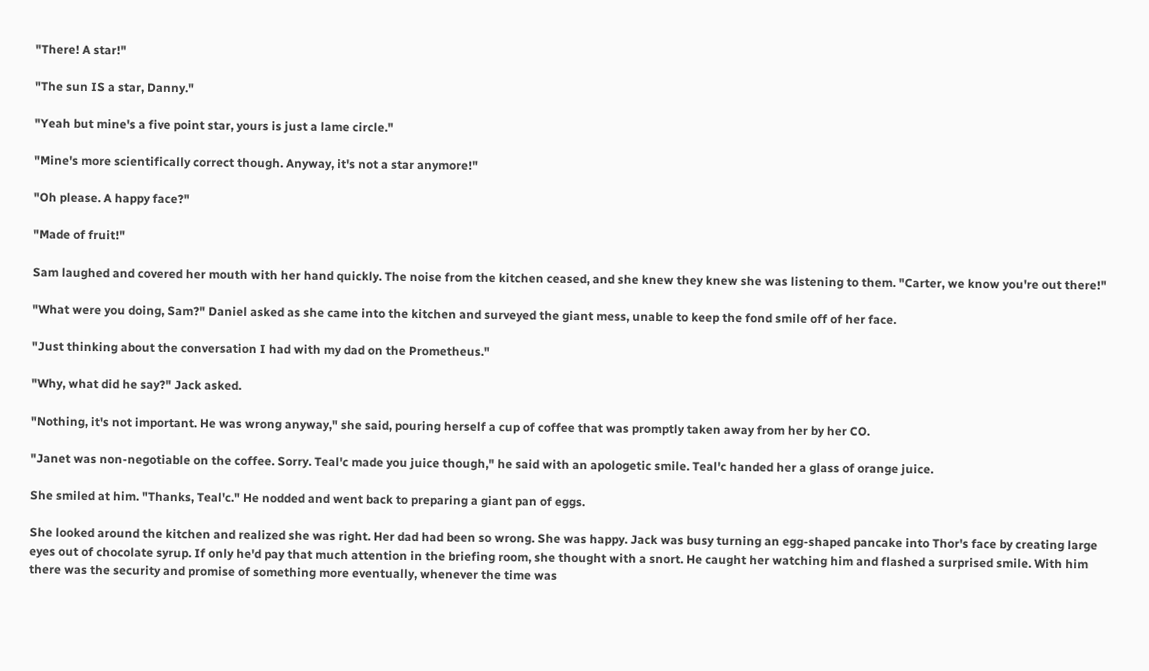"There! A star!"

"The sun IS a star, Danny."

"Yeah but mine's a five point star, yours is just a lame circle."

"Mine's more scientifically correct though. Anyway, it's not a star anymore!"

"Oh please. A happy face?"

"Made of fruit!"

Sam laughed and covered her mouth with her hand quickly. The noise from the kitchen ceased, and she knew they knew she was listening to them. "Carter, we know you're out there!"

"What were you doing, Sam?" Daniel asked as she came into the kitchen and surveyed the giant mess, unable to keep the fond smile off of her face.

"Just thinking about the conversation I had with my dad on the Prometheus."

"Why, what did he say?" Jack asked.

"Nothing, it's not important. He was wrong anyway," she said, pouring herself a cup of coffee that was promptly taken away from her by her CO.

"Janet was non-negotiable on the coffee. Sorry. Teal'c made you juice though," he said with an apologetic smile. Teal'c handed her a glass of orange juice.

She smiled at him. "Thanks, Teal'c." He nodded and went back to preparing a giant pan of eggs.

She looked around the kitchen and realized she was right. Her dad had been so wrong. She was happy. Jack was busy turning an egg-shaped pancake into Thor's face by creating large eyes out of chocolate syrup. If only he'd pay that much attention in the briefing room, she thought with a snort. He caught her watching him and flashed a surprised smile. With him there was the security and promise of something more eventually, whenever the time was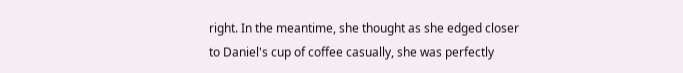right. In the meantime, she thought as she edged closer to Daniel's cup of coffee casually, she was perfectly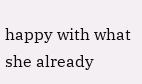happy with what she already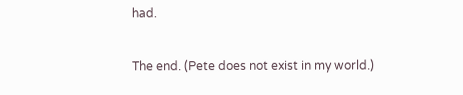had.

The end. (Pete does not exist in my world.)